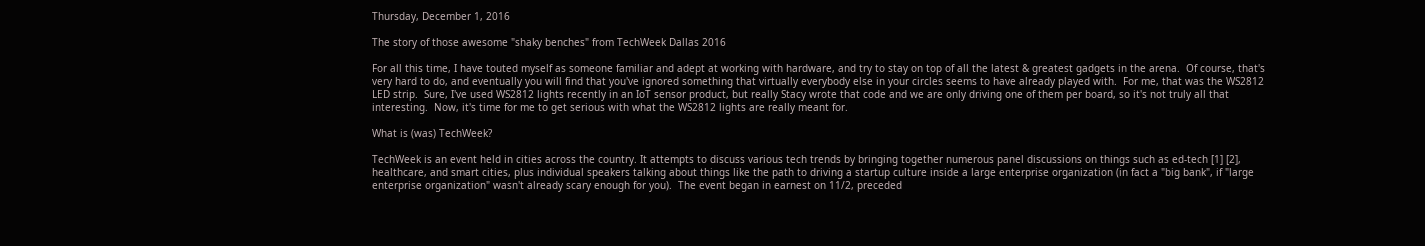Thursday, December 1, 2016

The story of those awesome "shaky benches" from TechWeek Dallas 2016

For all this time, I have touted myself as someone familiar and adept at working with hardware, and try to stay on top of all the latest & greatest gadgets in the arena.  Of course, that's very hard to do, and eventually you will find that you've ignored something that virtually everybody else in your circles seems to have already played with.  For me, that was the WS2812 LED strip.  Sure, I've used WS2812 lights recently in an IoT sensor product, but really Stacy wrote that code and we are only driving one of them per board, so it's not truly all that interesting.  Now, it's time for me to get serious with what the WS2812 lights are really meant for.

What is (was) TechWeek?

TechWeek is an event held in cities across the country. It attempts to discuss various tech trends by bringing together numerous panel discussions on things such as ed-tech [1] [2], healthcare, and smart cities, plus individual speakers talking about things like the path to driving a startup culture inside a large enterprise organization (in fact a "big bank", if "large enterprise organization" wasn't already scary enough for you).  The event began in earnest on 11/2, preceded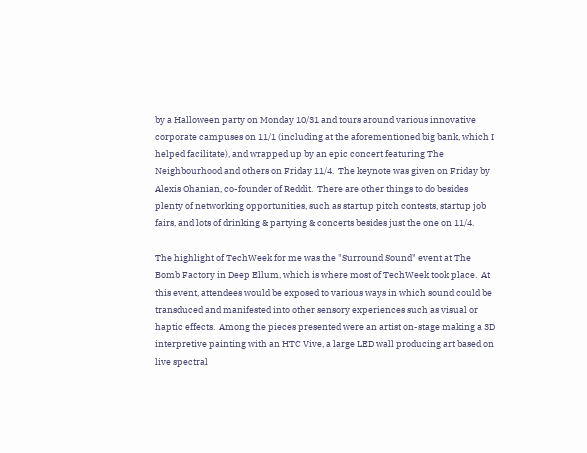by a Halloween party on Monday 10/31 and tours around various innovative corporate campuses on 11/1 (including at the aforementioned big bank, which I helped facilitate), and wrapped up by an epic concert featuring The Neighbourhood and others on Friday 11/4.  The keynote was given on Friday by Alexis Ohanian, co-founder of Reddit.  There are other things to do besides plenty of networking opportunities, such as startup pitch contests, startup job fairs, and lots of drinking & partying & concerts besides just the one on 11/4.

The highlight of TechWeek for me was the "Surround Sound" event at The Bomb Factory in Deep Ellum, which is where most of TechWeek took place.  At this event, attendees would be exposed to various ways in which sound could be transduced and manifested into other sensory experiences such as visual or haptic effects.  Among the pieces presented were an artist on-stage making a 3D interpretive painting with an HTC Vive, a large LED wall producing art based on live spectral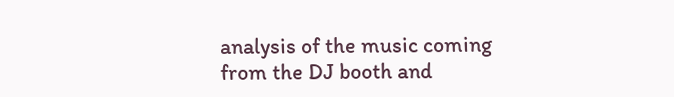analysis of the music coming from the DJ booth and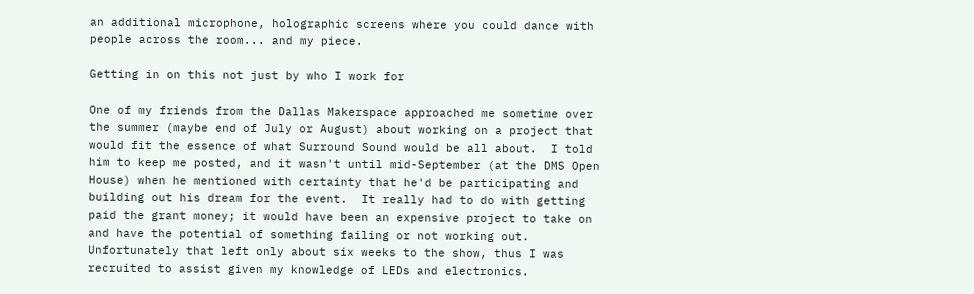an additional microphone, holographic screens where you could dance with people across the room... and my piece.

Getting in on this not just by who I work for

One of my friends from the Dallas Makerspace approached me sometime over the summer (maybe end of July or August) about working on a project that would fit the essence of what Surround Sound would be all about.  I told him to keep me posted, and it wasn't until mid-September (at the DMS Open House) when he mentioned with certainty that he'd be participating and building out his dream for the event.  It really had to do with getting paid the grant money; it would have been an expensive project to take on and have the potential of something failing or not working out.  Unfortunately that left only about six weeks to the show, thus I was recruited to assist given my knowledge of LEDs and electronics.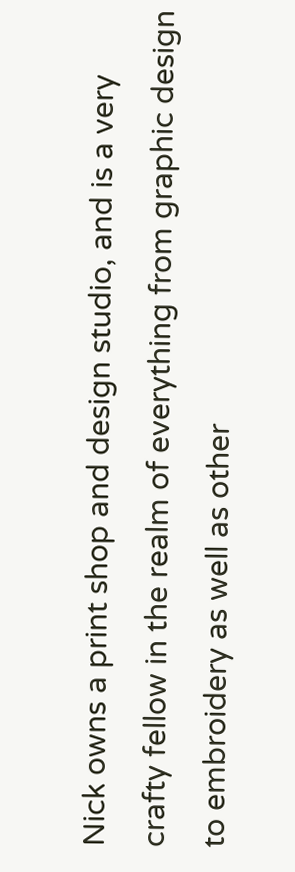Nick owns a print shop and design studio, and is a very crafty fellow in the realm of everything from graphic design to embroidery as well as other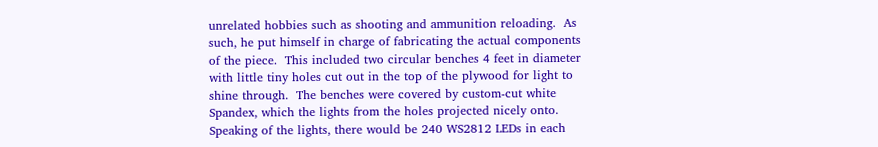unrelated hobbies such as shooting and ammunition reloading.  As such, he put himself in charge of fabricating the actual components of the piece.  This included two circular benches 4 feet in diameter with little tiny holes cut out in the top of the plywood for light to shine through.  The benches were covered by custom-cut white Spandex, which the lights from the holes projected nicely onto.  Speaking of the lights, there would be 240 WS2812 LEDs in each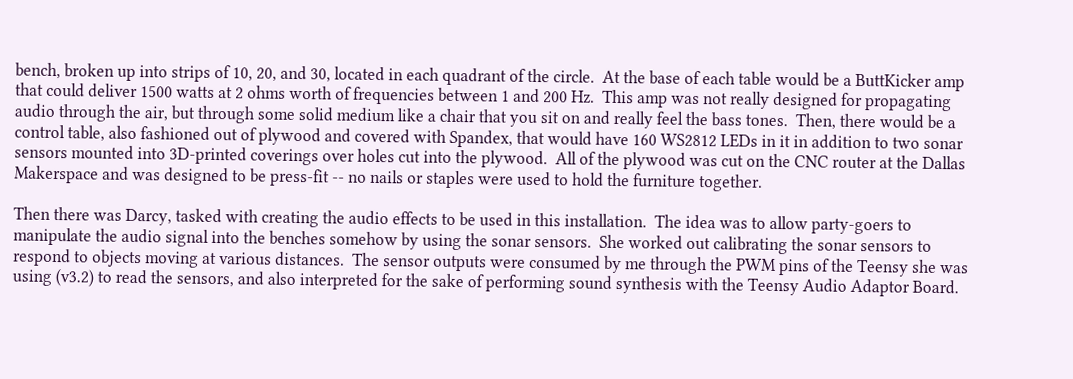bench, broken up into strips of 10, 20, and 30, located in each quadrant of the circle.  At the base of each table would be a ButtKicker amp that could deliver 1500 watts at 2 ohms worth of frequencies between 1 and 200 Hz.  This amp was not really designed for propagating audio through the air, but through some solid medium like a chair that you sit on and really feel the bass tones.  Then, there would be a control table, also fashioned out of plywood and covered with Spandex, that would have 160 WS2812 LEDs in it in addition to two sonar sensors mounted into 3D-printed coverings over holes cut into the plywood.  All of the plywood was cut on the CNC router at the Dallas Makerspace and was designed to be press-fit -- no nails or staples were used to hold the furniture together.

Then there was Darcy, tasked with creating the audio effects to be used in this installation.  The idea was to allow party-goers to manipulate the audio signal into the benches somehow by using the sonar sensors.  She worked out calibrating the sonar sensors to respond to objects moving at various distances.  The sensor outputs were consumed by me through the PWM pins of the Teensy she was using (v3.2) to read the sensors, and also interpreted for the sake of performing sound synthesis with the Teensy Audio Adaptor Board.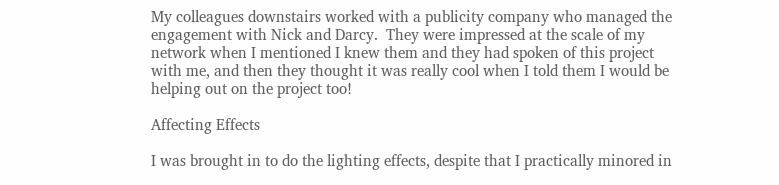My colleagues downstairs worked with a publicity company who managed the engagement with Nick and Darcy.  They were impressed at the scale of my network when I mentioned I knew them and they had spoken of this project with me, and then they thought it was really cool when I told them I would be helping out on the project too!

Affecting Effects

I was brought in to do the lighting effects, despite that I practically minored in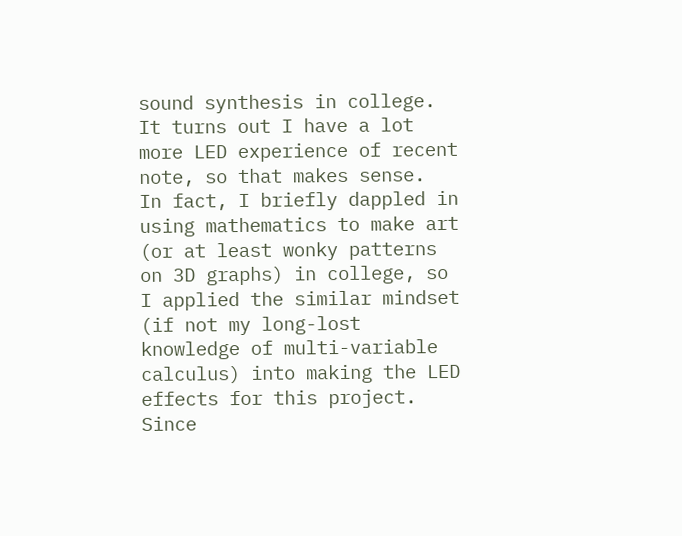sound synthesis in college.  It turns out I have a lot more LED experience of recent note, so that makes sense.  In fact, I briefly dappled in using mathematics to make art (or at least wonky patterns on 3D graphs) in college, so I applied the similar mindset (if not my long-lost knowledge of multi-variable calculus) into making the LED effects for this project.  Since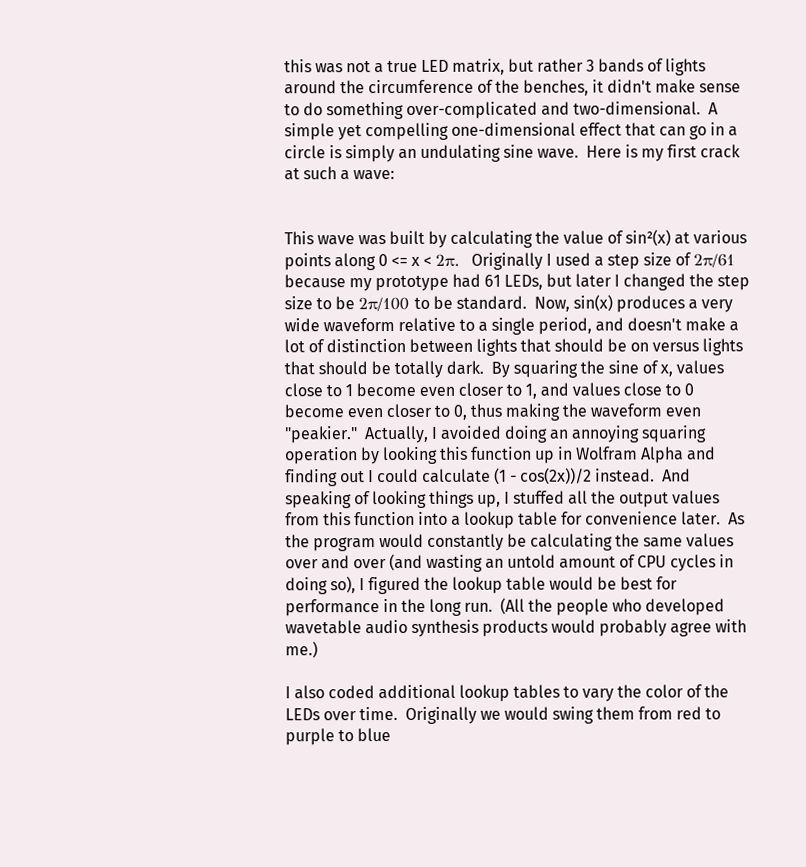this was not a true LED matrix, but rather 3 bands of lights around the circumference of the benches, it didn't make sense to do something over-complicated and two-dimensional.  A simple yet compelling one-dimensional effect that can go in a circle is simply an undulating sine wave.  Here is my first crack at such a wave:


This wave was built by calculating the value of sin²(x) at various points along 0 <= x < 2π.  Originally I used a step size of 2π/61 because my prototype had 61 LEDs, but later I changed the step size to be 2π/100 to be standard.  Now, sin(x) produces a very wide waveform relative to a single period, and doesn't make a lot of distinction between lights that should be on versus lights that should be totally dark.  By squaring the sine of x, values close to 1 become even closer to 1, and values close to 0 become even closer to 0, thus making the waveform even "peakier."  Actually, I avoided doing an annoying squaring operation by looking this function up in Wolfram Alpha and finding out I could calculate (1 - cos(2x))/2 instead.  And speaking of looking things up, I stuffed all the output values from this function into a lookup table for convenience later.  As the program would constantly be calculating the same values over and over (and wasting an untold amount of CPU cycles in doing so), I figured the lookup table would be best for performance in the long run.  (All the people who developed wavetable audio synthesis products would probably agree with me.)

I also coded additional lookup tables to vary the color of the LEDs over time.  Originally we would swing them from red to purple to blue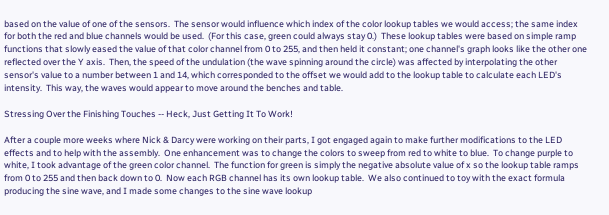based on the value of one of the sensors.  The sensor would influence which index of the color lookup tables we would access; the same index for both the red and blue channels would be used.  (For this case, green could always stay 0.)  These lookup tables were based on simple ramp functions that slowly eased the value of that color channel from 0 to 255, and then held it constant; one channel's graph looks like the other one reflected over the Y axis.  Then, the speed of the undulation (the wave spinning around the circle) was affected by interpolating the other sensor's value to a number between 1 and 14, which corresponded to the offset we would add to the lookup table to calculate each LED's intensity.  This way, the waves would appear to move around the benches and table.

Stressing Over the Finishing Touches -- Heck, Just Getting It To Work!

After a couple more weeks where Nick & Darcy were working on their parts, I got engaged again to make further modifications to the LED effects and to help with the assembly.  One enhancement was to change the colors to sweep from red to white to blue.  To change purple to white, I took advantage of the green color channel.  The function for green is simply the negative absolute value of x so the lookup table ramps from 0 to 255 and then back down to 0.  Now each RGB channel has its own lookup table.  We also continued to toy with the exact formula producing the sine wave, and I made some changes to the sine wave lookup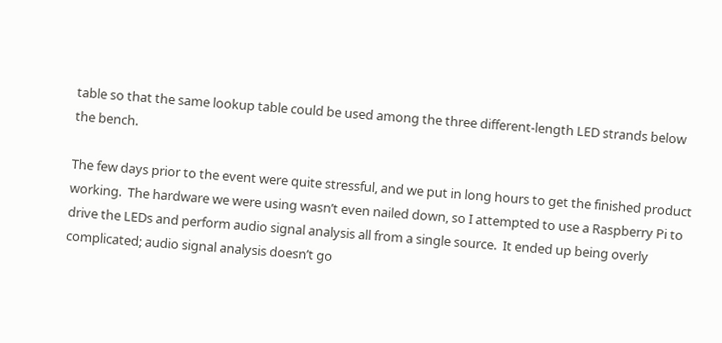table so that the same lookup table could be used among the three different-length LED strands below the bench.

The few days prior to the event were quite stressful, and we put in long hours to get the finished product working.  The hardware we were using wasn’t even nailed down, so I attempted to use a Raspberry Pi to drive the LEDs and perform audio signal analysis all from a single source.  It ended up being overly complicated; audio signal analysis doesn’t go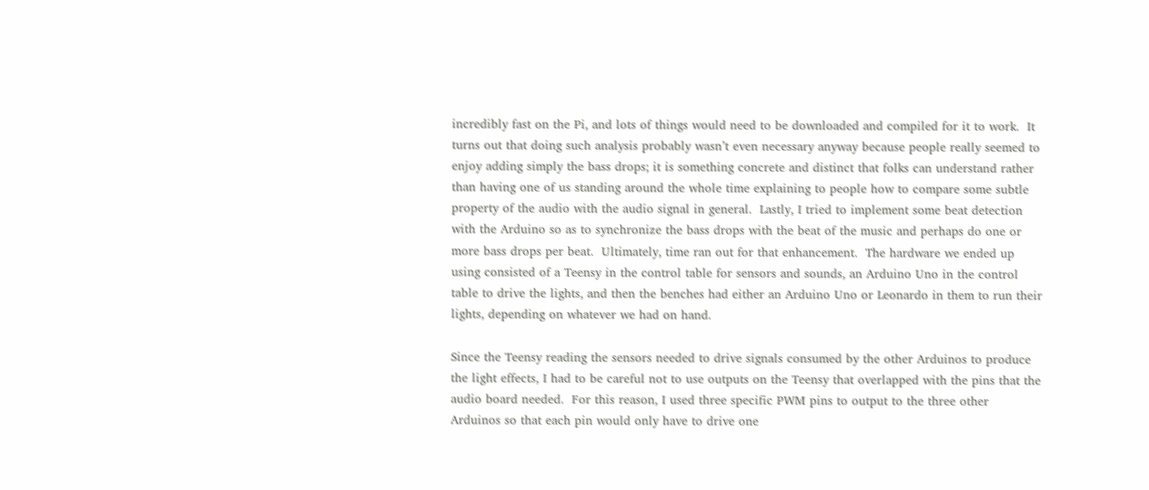incredibly fast on the Pi, and lots of things would need to be downloaded and compiled for it to work.  It turns out that doing such analysis probably wasn’t even necessary anyway because people really seemed to enjoy adding simply the bass drops; it is something concrete and distinct that folks can understand rather than having one of us standing around the whole time explaining to people how to compare some subtle property of the audio with the audio signal in general.  Lastly, I tried to implement some beat detection with the Arduino so as to synchronize the bass drops with the beat of the music and perhaps do one or more bass drops per beat.  Ultimately, time ran out for that enhancement.  The hardware we ended up using consisted of a Teensy in the control table for sensors and sounds, an Arduino Uno in the control table to drive the lights, and then the benches had either an Arduino Uno or Leonardo in them to run their lights, depending on whatever we had on hand.

Since the Teensy reading the sensors needed to drive signals consumed by the other Arduinos to produce the light effects, I had to be careful not to use outputs on the Teensy that overlapped with the pins that the audio board needed.  For this reason, I used three specific PWM pins to output to the three other Arduinos so that each pin would only have to drive one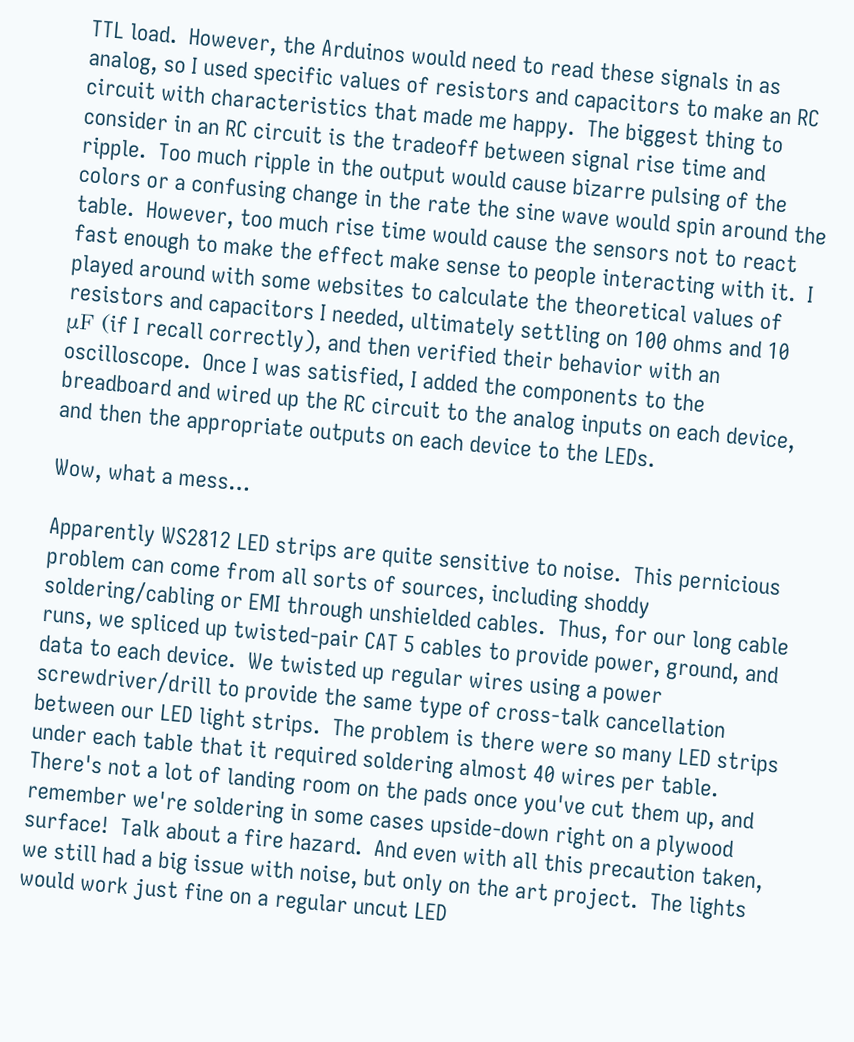TTL load.  However, the Arduinos would need to read these signals in as analog, so I used specific values of resistors and capacitors to make an RC circuit with characteristics that made me happy.  The biggest thing to consider in an RC circuit is the tradeoff between signal rise time and ripple.  Too much ripple in the output would cause bizarre pulsing of the colors or a confusing change in the rate the sine wave would spin around the table.  However, too much rise time would cause the sensors not to react fast enough to make the effect make sense to people interacting with it.  I played around with some websites to calculate the theoretical values of resistors and capacitors I needed, ultimately settling on 100 ohms and 10 μF (if I recall correctly), and then verified their behavior with an oscilloscope.  Once I was satisfied, I added the components to the breadboard and wired up the RC circuit to the analog inputs on each device, and then the appropriate outputs on each device to the LEDs.

Wow, what a mess…

Apparently WS2812 LED strips are quite sensitive to noise.  This pernicious problem can come from all sorts of sources, including shoddy soldering/cabling or EMI through unshielded cables.  Thus, for our long cable runs, we spliced up twisted-pair CAT 5 cables to provide power, ground, and data to each device.  We twisted up regular wires using a power screwdriver/drill to provide the same type of cross-talk cancellation between our LED light strips.  The problem is there were so many LED strips under each table that it required soldering almost 40 wires per table.  There's not a lot of landing room on the pads once you've cut them up, and remember we're soldering in some cases upside-down right on a plywood surface!  Talk about a fire hazard.  And even with all this precaution taken, we still had a big issue with noise, but only on the art project.  The lights would work just fine on a regular uncut LED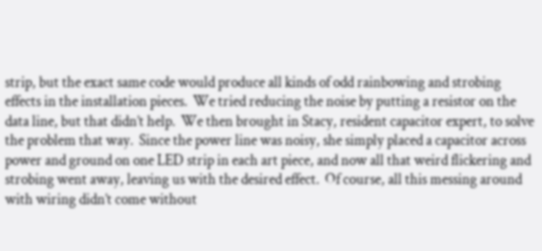strip, but the exact same code would produce all kinds of odd rainbowing and strobing effects in the installation pieces.  We tried reducing the noise by putting a resistor on the data line, but that didn’t help.  We then brought in Stacy, resident capacitor expert, to solve the problem that way.  Since the power line was noisy, she simply placed a capacitor across power and ground on one LED strip in each art piece, and now all that weird flickering and strobing went away, leaving us with the desired effect.  Of course, all this messing around with wiring didn’t come without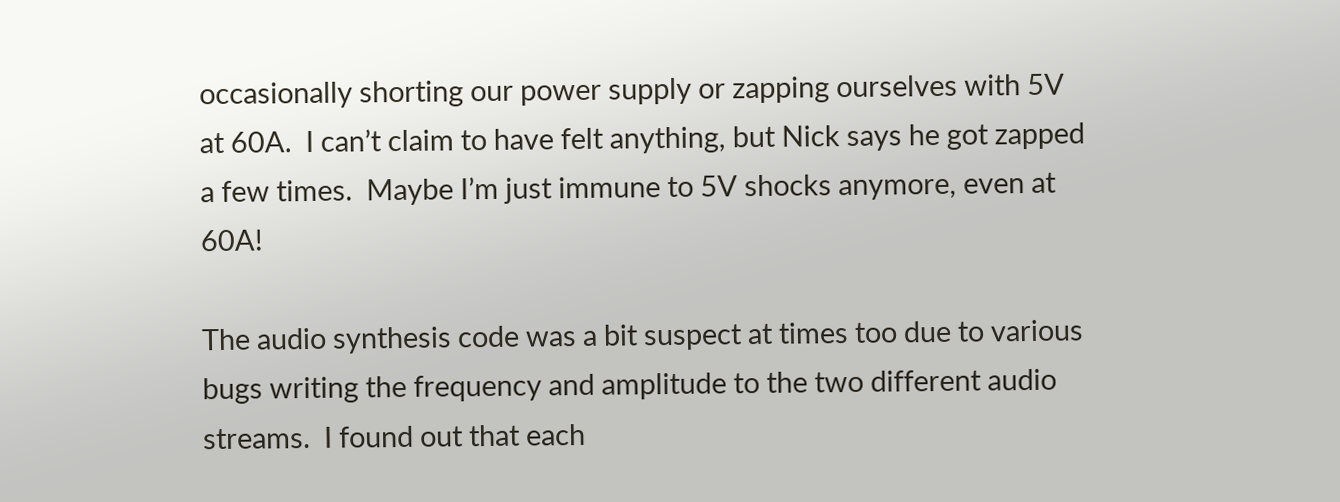occasionally shorting our power supply or zapping ourselves with 5V at 60A.  I can’t claim to have felt anything, but Nick says he got zapped a few times.  Maybe I’m just immune to 5V shocks anymore, even at 60A!

The audio synthesis code was a bit suspect at times too due to various bugs writing the frequency and amplitude to the two different audio streams.  I found out that each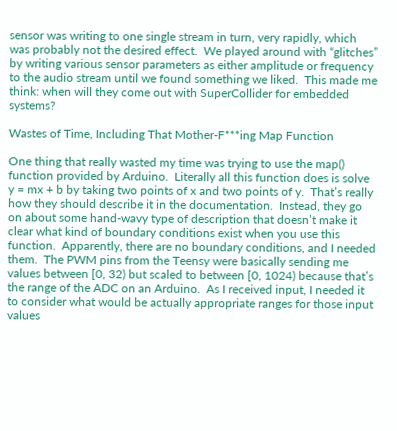sensor was writing to one single stream in turn, very rapidly, which was probably not the desired effect.  We played around with “glitches” by writing various sensor parameters as either amplitude or frequency to the audio stream until we found something we liked.  This made me think: when will they come out with SuperCollider for embedded systems?

Wastes of Time, Including That Mother-F***ing Map Function

One thing that really wasted my time was trying to use the map() function provided by Arduino.  Literally all this function does is solve y = mx + b by taking two points of x and two points of y.  That’s really how they should describe it in the documentation.  Instead, they go on about some hand-wavy type of description that doesn’t make it clear what kind of boundary conditions exist when you use this function.  Apparently, there are no boundary conditions, and I needed them.  The PWM pins from the Teensy were basically sending me values between [0, 32) but scaled to between [0, 1024) because that’s the range of the ADC on an Arduino.  As I received input, I needed it to consider what would be actually appropriate ranges for those input values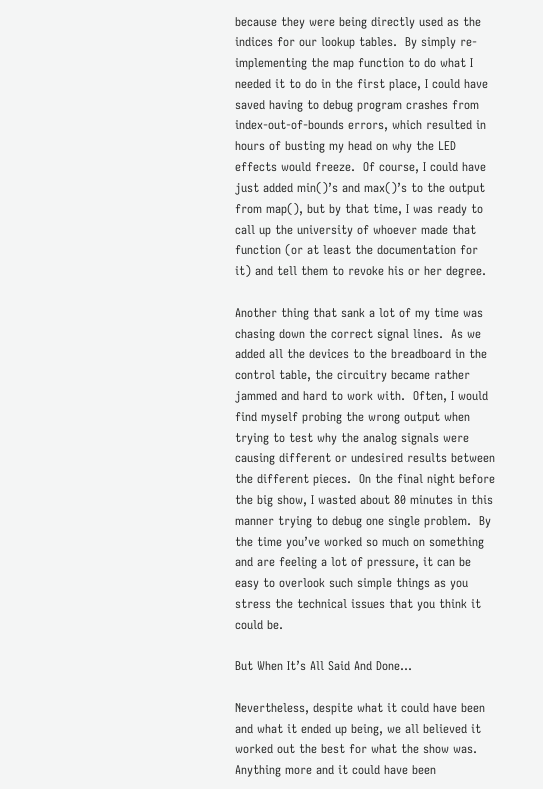because they were being directly used as the indices for our lookup tables.  By simply re-implementing the map function to do what I needed it to do in the first place, I could have saved having to debug program crashes from index-out-of-bounds errors, which resulted in hours of busting my head on why the LED effects would freeze.  Of course, I could have just added min()’s and max()’s to the output from map(), but by that time, I was ready to call up the university of whoever made that function (or at least the documentation for it) and tell them to revoke his or her degree.

Another thing that sank a lot of my time was chasing down the correct signal lines.  As we added all the devices to the breadboard in the control table, the circuitry became rather jammed and hard to work with.  Often, I would find myself probing the wrong output when trying to test why the analog signals were causing different or undesired results between the different pieces.  On the final night before the big show, I wasted about 80 minutes in this manner trying to debug one single problem.  By the time you’ve worked so much on something and are feeling a lot of pressure, it can be easy to overlook such simple things as you stress the technical issues that you think it could be.

But When It’s All Said And Done…

Nevertheless, despite what it could have been and what it ended up being, we all believed it worked out the best for what the show was.  Anything more and it could have been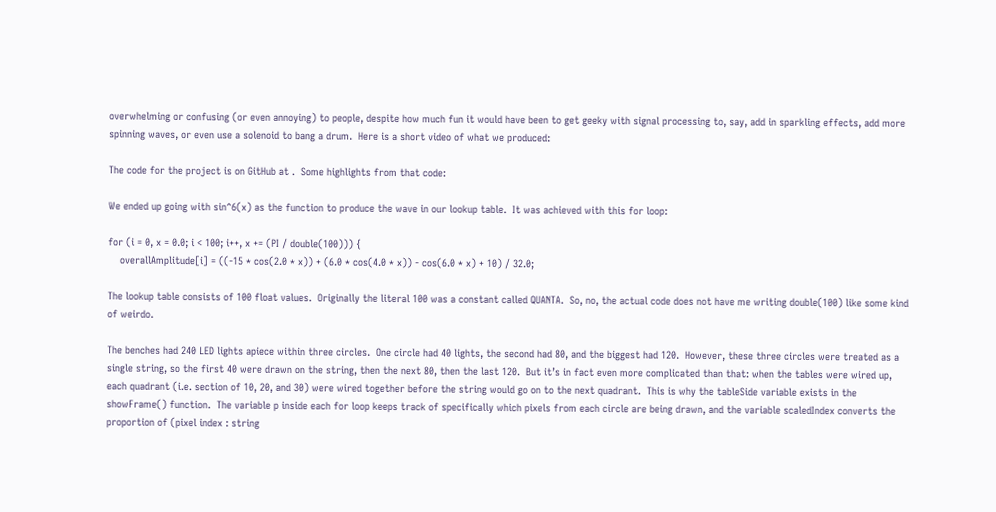overwhelming or confusing (or even annoying) to people, despite how much fun it would have been to get geeky with signal processing to, say, add in sparkling effects, add more spinning waves, or even use a solenoid to bang a drum.  Here is a short video of what we produced:

The code for the project is on GitHub at .  Some highlights from that code:

We ended up going with sin^6(x) as the function to produce the wave in our lookup table.  It was achieved with this for loop:

for (i = 0, x = 0.0; i < 100; i++, x += (PI / double(100))) {
    overallAmplitude[i] = ((-15 * cos(2.0 * x)) + (6.0 * cos(4.0 * x)) - cos(6.0 * x) + 10) / 32.0;

The lookup table consists of 100 float values.  Originally the literal 100 was a constant called QUANTA.  So, no, the actual code does not have me writing double(100) like some kind of weirdo.

The benches had 240 LED lights apiece within three circles.  One circle had 40 lights, the second had 80, and the biggest had 120.  However, these three circles were treated as a single string, so the first 40 were drawn on the string, then the next 80, then the last 120.  But it’s in fact even more complicated than that: when the tables were wired up, each quadrant (i.e. section of 10, 20, and 30) were wired together before the string would go on to the next quadrant.  This is why the tableSide variable exists in the showFrame() function.  The variable p inside each for loop keeps track of specifically which pixels from each circle are being drawn, and the variable scaledIndex converts the proportion of (pixel index : string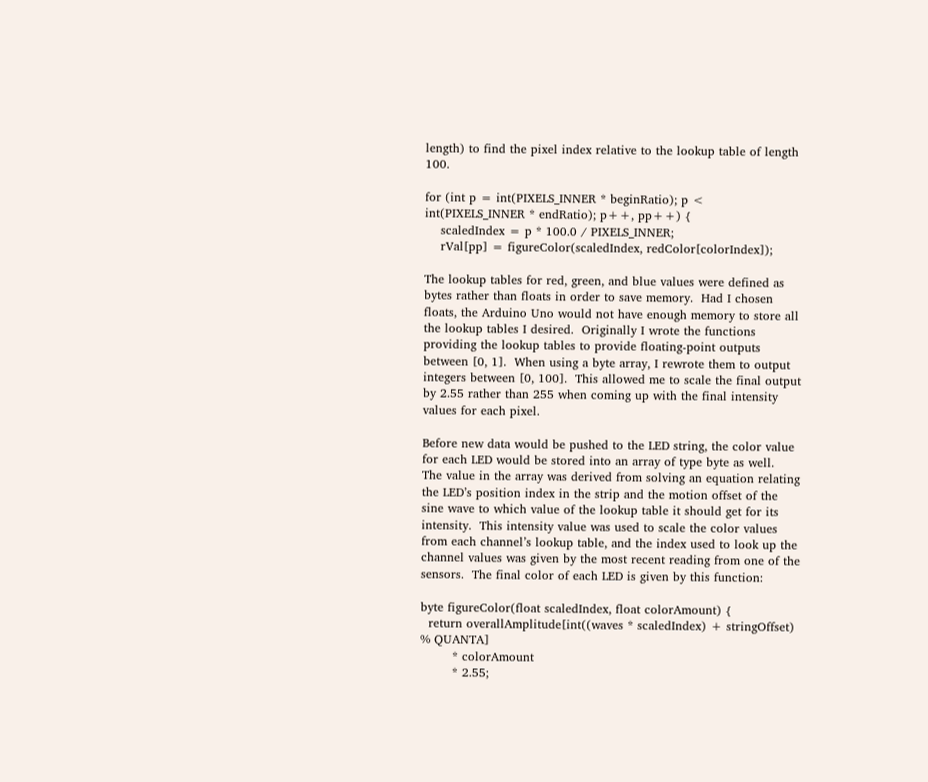length) to find the pixel index relative to the lookup table of length 100.

for (int p = int(PIXELS_INNER * beginRatio); p < int(PIXELS_INNER * endRatio); p++, pp++) {
    scaledIndex = p * 100.0 / PIXELS_INNER;
    rVal[pp] = figureColor(scaledIndex, redColor[colorIndex]);

The lookup tables for red, green, and blue values were defined as bytes rather than floats in order to save memory.  Had I chosen floats, the Arduino Uno would not have enough memory to store all the lookup tables I desired.  Originally I wrote the functions providing the lookup tables to provide floating-point outputs between [0, 1].  When using a byte array, I rewrote them to output integers between [0, 100].  This allowed me to scale the final output by 2.55 rather than 255 when coming up with the final intensity values for each pixel.

Before new data would be pushed to the LED string, the color value for each LED would be stored into an array of type byte as well.  The value in the array was derived from solving an equation relating the LED’s position index in the strip and the motion offset of the sine wave to which value of the lookup table it should get for its intensity.  This intensity value was used to scale the color values from each channel’s lookup table, and the index used to look up the channel values was given by the most recent reading from one of the sensors.  The final color of each LED is given by this function:

byte figureColor(float scaledIndex, float colorAmount) {
  return overallAmplitude[int((waves * scaledIndex) + stringOffset) % QUANTA]
        * colorAmount
        * 2.55;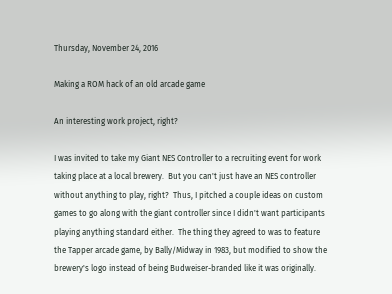Thursday, November 24, 2016

Making a ROM hack of an old arcade game

An interesting work project, right?

I was invited to take my Giant NES Controller to a recruiting event for work taking place at a local brewery.  But you can't just have an NES controller without anything to play, right?  Thus, I pitched a couple ideas on custom games to go along with the giant controller since I didn't want participants playing anything standard either.  The thing they agreed to was to feature the Tapper arcade game, by Bally/Midway in 1983, but modified to show the brewery's logo instead of being Budweiser-branded like it was originally.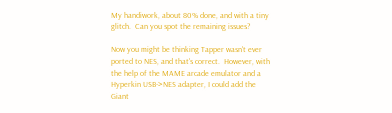My handiwork, about 80% done, and with a tiny glitch.  Can you spot the remaining issues?

Now you might be thinking Tapper wasn't ever ported to NES, and that's correct.  However, with the help of the MAME arcade emulator and a Hyperkin USB->NES adapter, I could add the Giant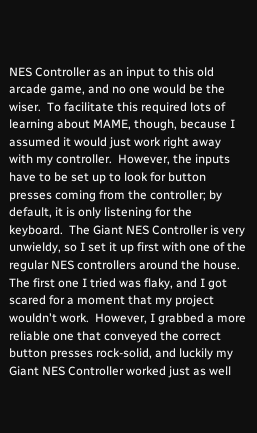NES Controller as an input to this old arcade game, and no one would be the wiser.  To facilitate this required lots of learning about MAME, though, because I assumed it would just work right away with my controller.  However, the inputs have to be set up to look for button presses coming from the controller; by default, it is only listening for the keyboard.  The Giant NES Controller is very unwieldy, so I set it up first with one of the regular NES controllers around the house.  The first one I tried was flaky, and I got scared for a moment that my project wouldn't work.  However, I grabbed a more reliable one that conveyed the correct button presses rock-solid, and luckily my Giant NES Controller worked just as well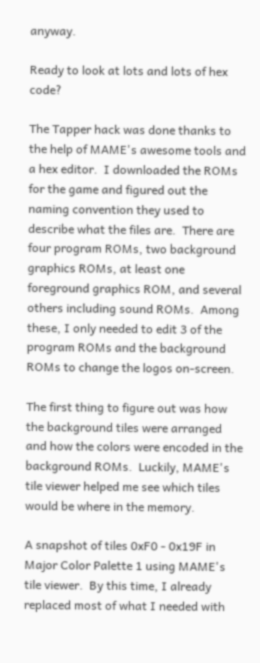anyway.

Ready to look at lots and lots of hex code?

The Tapper hack was done thanks to the help of MAME's awesome tools and a hex editor.  I downloaded the ROMs for the game and figured out the naming convention they used to describe what the files are.  There are four program ROMs, two background graphics ROMs, at least one foreground graphics ROM, and several others including sound ROMs.  Among these, I only needed to edit 3 of the program ROMs and the background ROMs to change the logos on-screen.

The first thing to figure out was how the background tiles were arranged and how the colors were encoded in the background ROMs.  Luckily, MAME's tile viewer helped me see which tiles would be where in the memory.

A snapshot of tiles 0xF0 - 0x19F in Major Color Palette 1 using MAME's tile viewer.  By this time, I already replaced most of what I needed with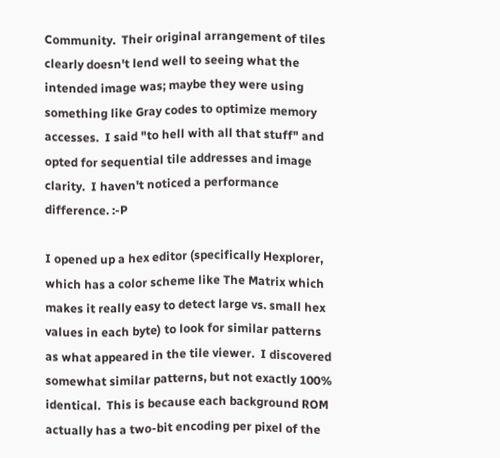Community.  Their original arrangement of tiles clearly doesn't lend well to seeing what the intended image was; maybe they were using something like Gray codes to optimize memory accesses.  I said "to hell with all that stuff" and opted for sequential tile addresses and image clarity.  I haven't noticed a performance difference. :-P

I opened up a hex editor (specifically Hexplorer, which has a color scheme like The Matrix which makes it really easy to detect large vs. small hex values in each byte) to look for similar patterns as what appeared in the tile viewer.  I discovered somewhat similar patterns, but not exactly 100% identical.  This is because each background ROM actually has a two-bit encoding per pixel of the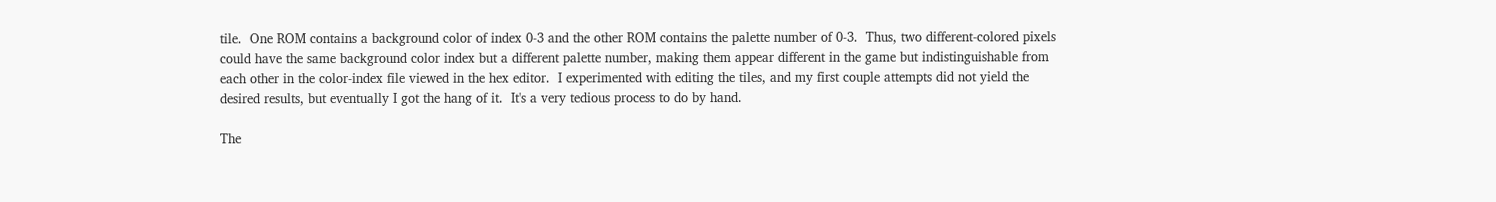tile.  One ROM contains a background color of index 0-3 and the other ROM contains the palette number of 0-3.  Thus, two different-colored pixels could have the same background color index but a different palette number, making them appear different in the game but indistinguishable from each other in the color-index file viewed in the hex editor.  I experimented with editing the tiles, and my first couple attempts did not yield the desired results, but eventually I got the hang of it.  It's a very tedious process to do by hand.

The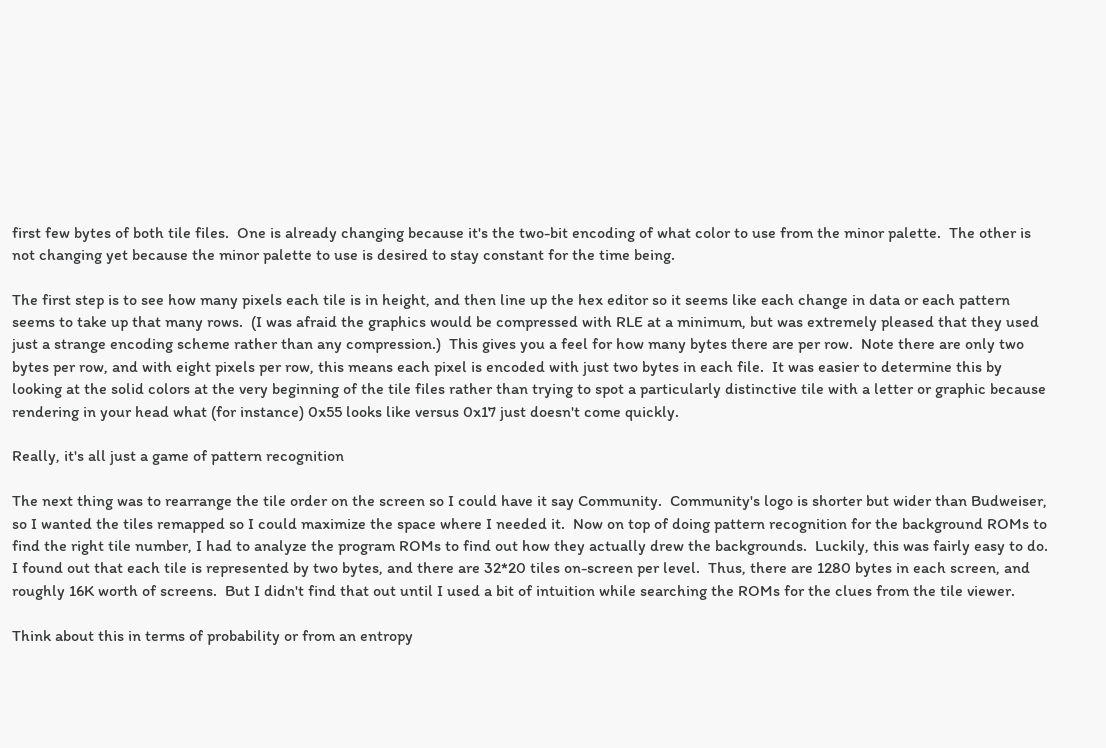first few bytes of both tile files.  One is already changing because it's the two-bit encoding of what color to use from the minor palette.  The other is not changing yet because the minor palette to use is desired to stay constant for the time being.

The first step is to see how many pixels each tile is in height, and then line up the hex editor so it seems like each change in data or each pattern seems to take up that many rows.  (I was afraid the graphics would be compressed with RLE at a minimum, but was extremely pleased that they used just a strange encoding scheme rather than any compression.)  This gives you a feel for how many bytes there are per row.  Note there are only two bytes per row, and with eight pixels per row, this means each pixel is encoded with just two bytes in each file.  It was easier to determine this by looking at the solid colors at the very beginning of the tile files rather than trying to spot a particularly distinctive tile with a letter or graphic because rendering in your head what (for instance) 0x55 looks like versus 0x17 just doesn't come quickly.

Really, it's all just a game of pattern recognition

The next thing was to rearrange the tile order on the screen so I could have it say Community.  Community's logo is shorter but wider than Budweiser, so I wanted the tiles remapped so I could maximize the space where I needed it.  Now on top of doing pattern recognition for the background ROMs to find the right tile number, I had to analyze the program ROMs to find out how they actually drew the backgrounds.  Luckily, this was fairly easy to do.  I found out that each tile is represented by two bytes, and there are 32*20 tiles on-screen per level.  Thus, there are 1280 bytes in each screen, and roughly 16K worth of screens.  But I didn't find that out until I used a bit of intuition while searching the ROMs for the clues from the tile viewer.

Think about this in terms of probability or from an entropy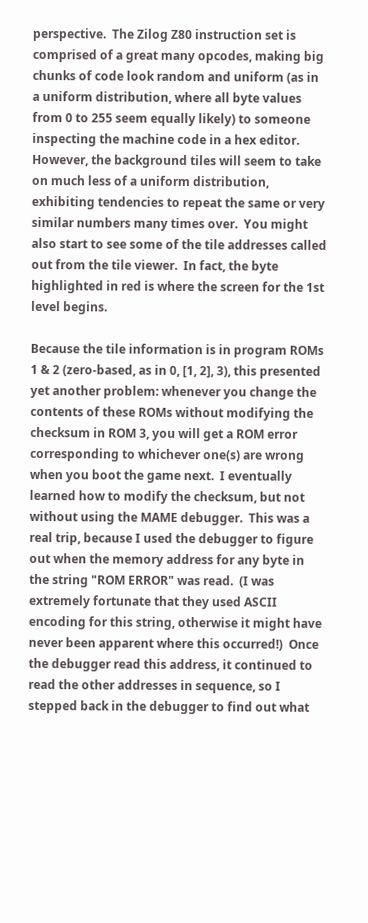perspective.  The Zilog Z80 instruction set is comprised of a great many opcodes, making big chunks of code look random and uniform (as in a uniform distribution, where all byte values from 0 to 255 seem equally likely) to someone inspecting the machine code in a hex editor.  However, the background tiles will seem to take on much less of a uniform distribution, exhibiting tendencies to repeat the same or very similar numbers many times over.  You might also start to see some of the tile addresses called out from the tile viewer.  In fact, the byte highlighted in red is where the screen for the 1st level begins.

Because the tile information is in program ROMs 1 & 2 (zero-based, as in 0, [1, 2], 3), this presented yet another problem: whenever you change the contents of these ROMs without modifying the checksum in ROM 3, you will get a ROM error corresponding to whichever one(s) are wrong when you boot the game next.  I eventually learned how to modify the checksum, but not without using the MAME debugger.  This was a real trip, because I used the debugger to figure out when the memory address for any byte in the string "ROM ERROR" was read.  (I was extremely fortunate that they used ASCII encoding for this string, otherwise it might have never been apparent where this occurred!)  Once the debugger read this address, it continued to read the other addresses in sequence, so I stepped back in the debugger to find out what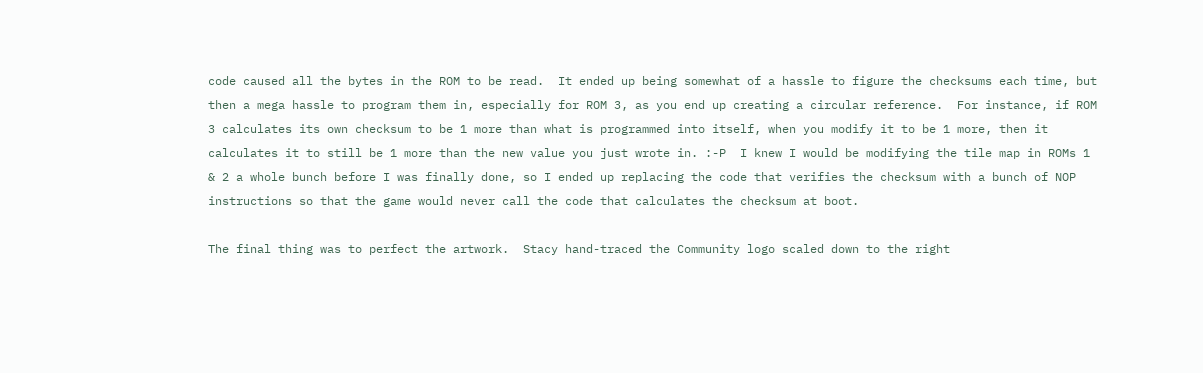code caused all the bytes in the ROM to be read.  It ended up being somewhat of a hassle to figure the checksums each time, but then a mega hassle to program them in, especially for ROM 3, as you end up creating a circular reference.  For instance, if ROM 3 calculates its own checksum to be 1 more than what is programmed into itself, when you modify it to be 1 more, then it calculates it to still be 1 more than the new value you just wrote in. :-P  I knew I would be modifying the tile map in ROMs 1 & 2 a whole bunch before I was finally done, so I ended up replacing the code that verifies the checksum with a bunch of NOP instructions so that the game would never call the code that calculates the checksum at boot.

The final thing was to perfect the artwork.  Stacy hand-traced the Community logo scaled down to the right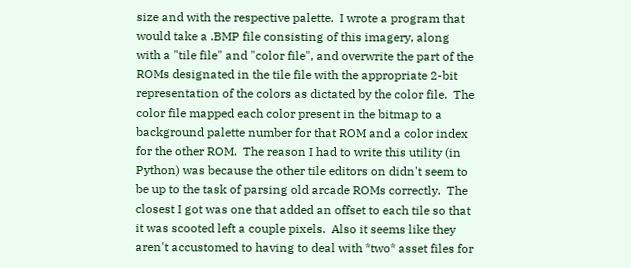size and with the respective palette.  I wrote a program that would take a .BMP file consisting of this imagery, along with a "tile file" and "color file", and overwrite the part of the ROMs designated in the tile file with the appropriate 2-bit representation of the colors as dictated by the color file.  The color file mapped each color present in the bitmap to a background palette number for that ROM and a color index for the other ROM.  The reason I had to write this utility (in Python) was because the other tile editors on didn't seem to be up to the task of parsing old arcade ROMs correctly.  The closest I got was one that added an offset to each tile so that it was scooted left a couple pixels.  Also it seems like they aren't accustomed to having to deal with *two* asset files for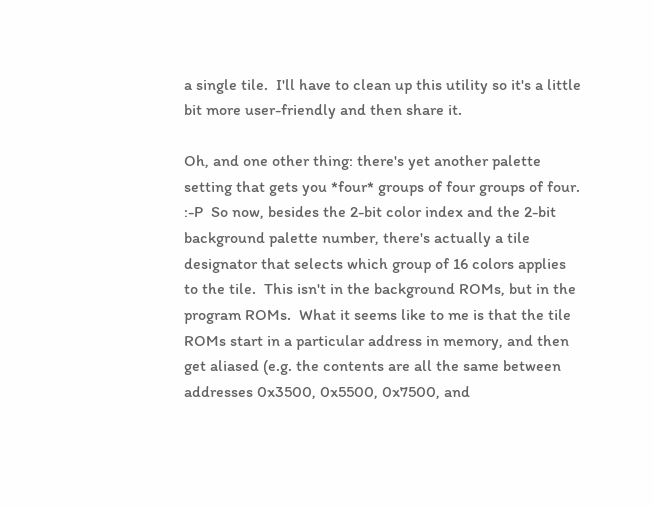a single tile.  I'll have to clean up this utility so it's a little bit more user-friendly and then share it.

Oh, and one other thing: there's yet another palette setting that gets you *four* groups of four groups of four. :-P  So now, besides the 2-bit color index and the 2-bit background palette number, there's actually a tile designator that selects which group of 16 colors applies to the tile.  This isn't in the background ROMs, but in the program ROMs.  What it seems like to me is that the tile ROMs start in a particular address in memory, and then get aliased (e.g. the contents are all the same between addresses 0x3500, 0x5500, 0x7500, and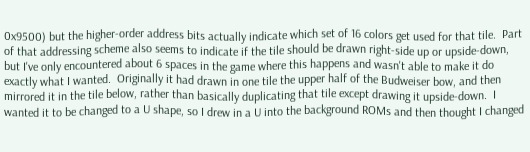0x9500) but the higher-order address bits actually indicate which set of 16 colors get used for that tile.  Part of that addressing scheme also seems to indicate if the tile should be drawn right-side up or upside-down, but I've only encountered about 6 spaces in the game where this happens and wasn't able to make it do exactly what I wanted.  Originally it had drawn in one tile the upper half of the Budweiser bow, and then mirrored it in the tile below, rather than basically duplicating that tile except drawing it upside-down.  I wanted it to be changed to a U shape, so I drew in a U into the background ROMs and then thought I changed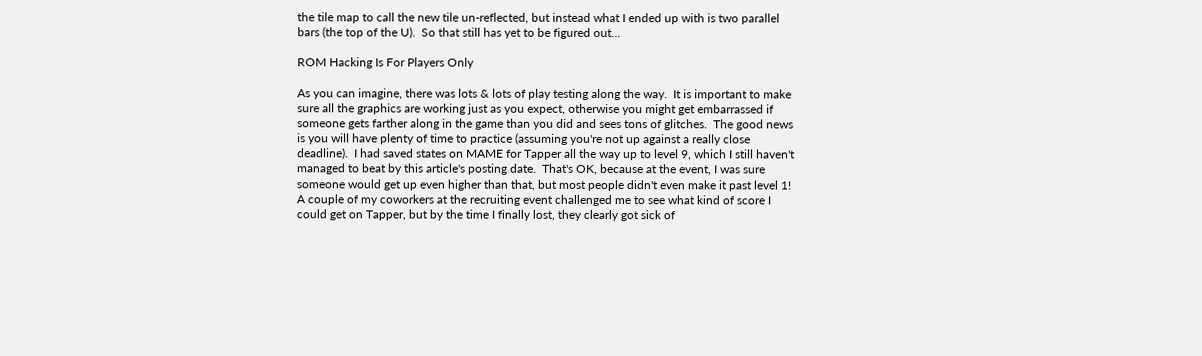the tile map to call the new tile un-reflected, but instead what I ended up with is two parallel bars (the top of the U).  So that still has yet to be figured out...

ROM Hacking Is For Players Only

As you can imagine, there was lots & lots of play testing along the way.  It is important to make sure all the graphics are working just as you expect, otherwise you might get embarrassed if someone gets farther along in the game than you did and sees tons of glitches.  The good news is you will have plenty of time to practice (assuming you're not up against a really close deadline).  I had saved states on MAME for Tapper all the way up to level 9, which I still haven't managed to beat by this article's posting date.  That's OK, because at the event, I was sure someone would get up even higher than that, but most people didn't even make it past level 1!  A couple of my coworkers at the recruiting event challenged me to see what kind of score I could get on Tapper, but by the time I finally lost, they clearly got sick of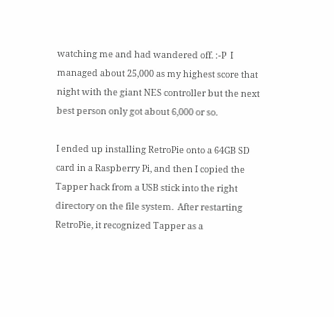watching me and had wandered off. :-P  I managed about 25,000 as my highest score that night with the giant NES controller but the next best person only got about 6,000 or so.

I ended up installing RetroPie onto a 64GB SD card in a Raspberry Pi, and then I copied the Tapper hack from a USB stick into the right directory on the file system.  After restarting RetroPie, it recognized Tapper as a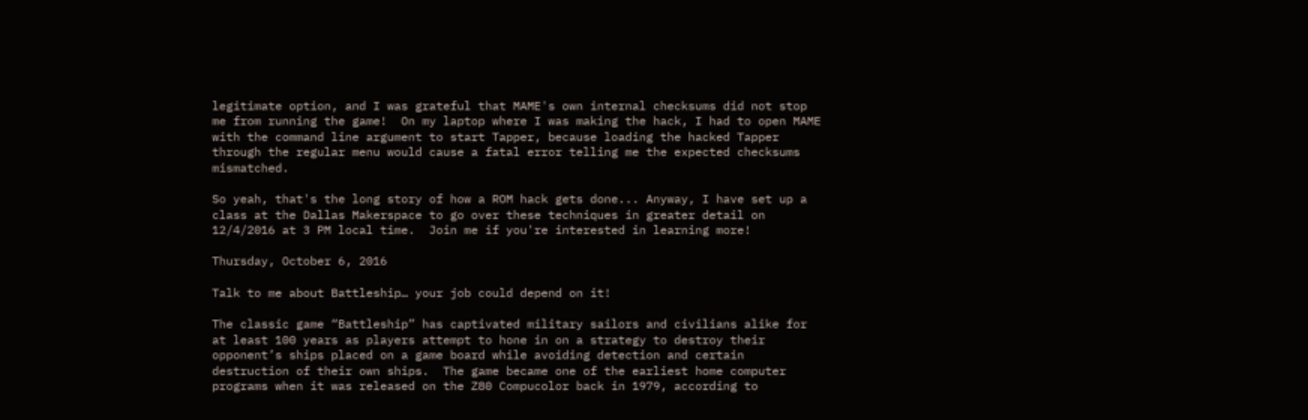legitimate option, and I was grateful that MAME's own internal checksums did not stop me from running the game!  On my laptop where I was making the hack, I had to open MAME with the command line argument to start Tapper, because loading the hacked Tapper through the regular menu would cause a fatal error telling me the expected checksums mismatched.

So yeah, that's the long story of how a ROM hack gets done... Anyway, I have set up a class at the Dallas Makerspace to go over these techniques in greater detail on 12/4/2016 at 3 PM local time.  Join me if you're interested in learning more!

Thursday, October 6, 2016

Talk to me about Battleship… your job could depend on it!

The classic game “Battleship” has captivated military sailors and civilians alike for at least 100 years as players attempt to hone in on a strategy to destroy their opponent’s ships placed on a game board while avoiding detection and certain destruction of their own ships.  The game became one of the earliest home computer programs when it was released on the Z80 Compucolor back in 1979, according to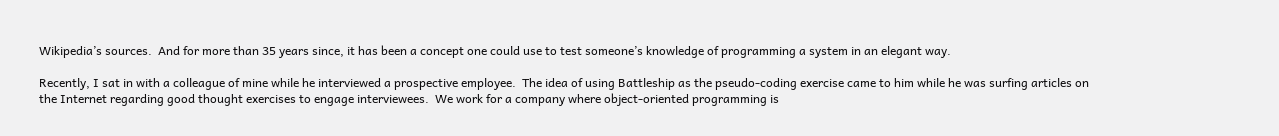Wikipedia’s sources.  And for more than 35 years since, it has been a concept one could use to test someone’s knowledge of programming a system in an elegant way.

Recently, I sat in with a colleague of mine while he interviewed a prospective employee.  The idea of using Battleship as the pseudo-coding exercise came to him while he was surfing articles on the Internet regarding good thought exercises to engage interviewees.  We work for a company where object-oriented programming is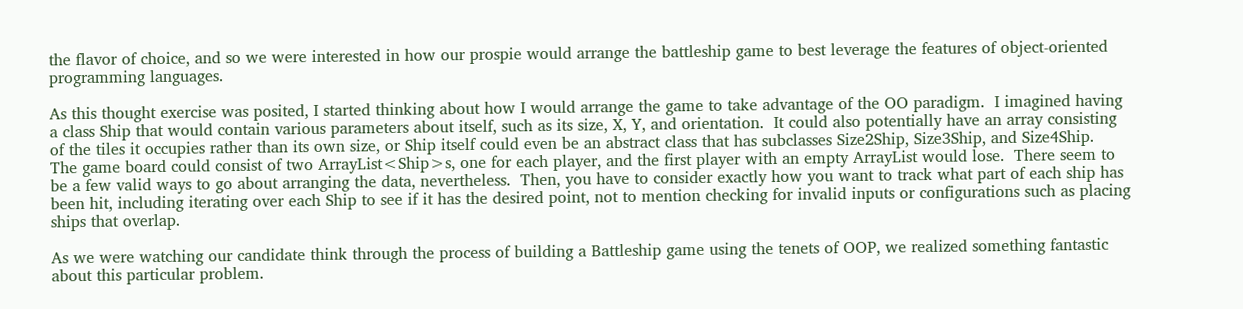the flavor of choice, and so we were interested in how our prospie would arrange the battleship game to best leverage the features of object-oriented programming languages.

As this thought exercise was posited, I started thinking about how I would arrange the game to take advantage of the OO paradigm.  I imagined having a class Ship that would contain various parameters about itself, such as its size, X, Y, and orientation.  It could also potentially have an array consisting of the tiles it occupies rather than its own size, or Ship itself could even be an abstract class that has subclasses Size2Ship, Size3Ship, and Size4Ship.  The game board could consist of two ArrayList<Ship>s, one for each player, and the first player with an empty ArrayList would lose.  There seem to be a few valid ways to go about arranging the data, nevertheless.  Then, you have to consider exactly how you want to track what part of each ship has been hit, including iterating over each Ship to see if it has the desired point, not to mention checking for invalid inputs or configurations such as placing ships that overlap.

As we were watching our candidate think through the process of building a Battleship game using the tenets of OOP, we realized something fantastic about this particular problem.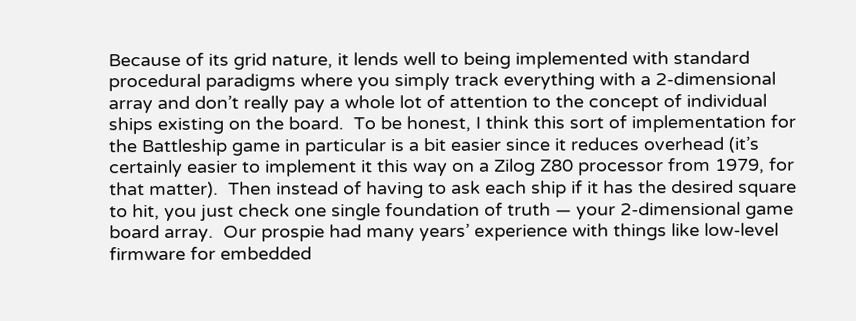Because of its grid nature, it lends well to being implemented with standard procedural paradigms where you simply track everything with a 2-dimensional array and don’t really pay a whole lot of attention to the concept of individual ships existing on the board.  To be honest, I think this sort of implementation for the Battleship game in particular is a bit easier since it reduces overhead (it’s certainly easier to implement it this way on a Zilog Z80 processor from 1979, for that matter).  Then instead of having to ask each ship if it has the desired square to hit, you just check one single foundation of truth — your 2-dimensional game board array.  Our prospie had many years’ experience with things like low-level firmware for embedded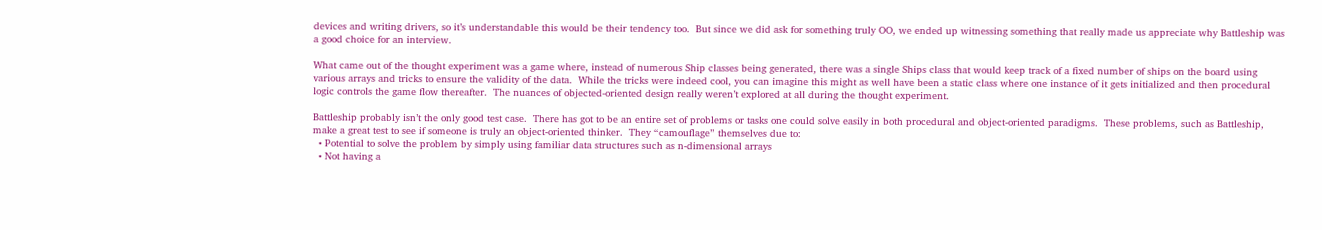devices and writing drivers, so it’s understandable this would be their tendency too.  But since we did ask for something truly OO, we ended up witnessing something that really made us appreciate why Battleship was a good choice for an interview.

What came out of the thought experiment was a game where, instead of numerous Ship classes being generated, there was a single Ships class that would keep track of a fixed number of ships on the board using various arrays and tricks to ensure the validity of the data.  While the tricks were indeed cool, you can imagine this might as well have been a static class where one instance of it gets initialized and then procedural logic controls the game flow thereafter.  The nuances of objected-oriented design really weren’t explored at all during the thought experiment.

Battleship probably isn’t the only good test case.  There has got to be an entire set of problems or tasks one could solve easily in both procedural and object-oriented paradigms.  These problems, such as Battleship, make a great test to see if someone is truly an object-oriented thinker.  They “camouflage” themselves due to:
  • Potential to solve the problem by simply using familiar data structures such as n-dimensional arrays
  • Not having a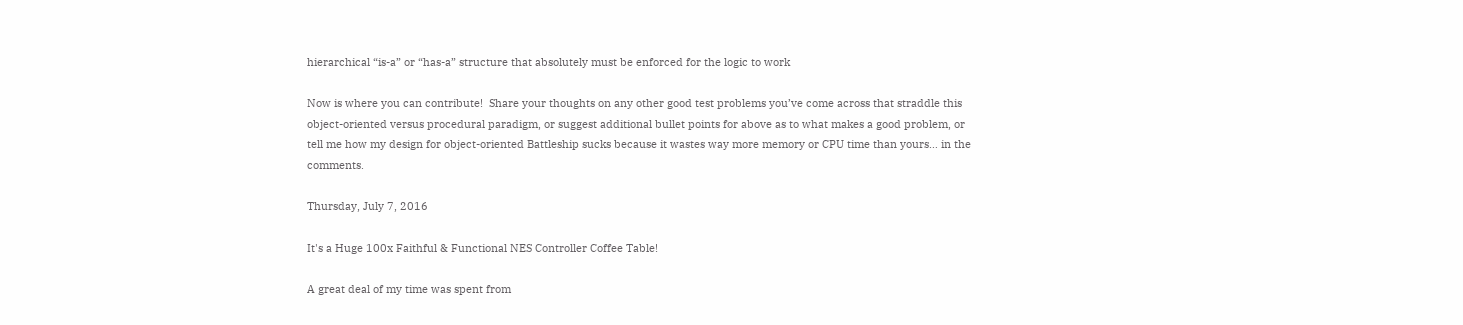hierarchical “is-a” or “has-a” structure that absolutely must be enforced for the logic to work

Now is where you can contribute!  Share your thoughts on any other good test problems you’ve come across that straddle this object-oriented versus procedural paradigm, or suggest additional bullet points for above as to what makes a good problem, or tell me how my design for object-oriented Battleship sucks because it wastes way more memory or CPU time than yours… in the comments.

Thursday, July 7, 2016

It's a Huge 100x Faithful & Functional NES Controller Coffee Table!

A great deal of my time was spent from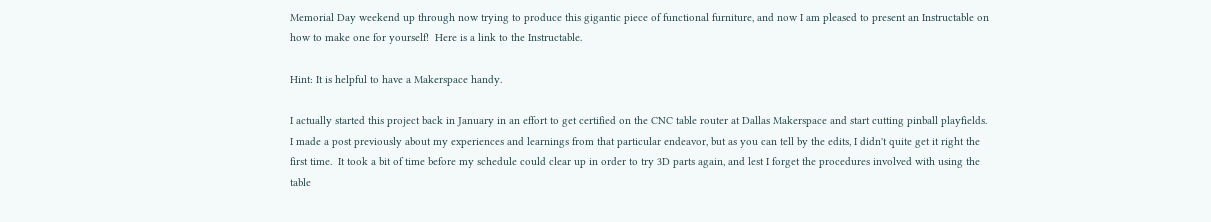Memorial Day weekend up through now trying to produce this gigantic piece of functional furniture, and now I am pleased to present an Instructable on how to make one for yourself!  Here is a link to the Instructable.

Hint: It is helpful to have a Makerspace handy.

I actually started this project back in January in an effort to get certified on the CNC table router at Dallas Makerspace and start cutting pinball playfields.  I made a post previously about my experiences and learnings from that particular endeavor, but as you can tell by the edits, I didn't quite get it right the first time.  It took a bit of time before my schedule could clear up in order to try 3D parts again, and lest I forget the procedures involved with using the table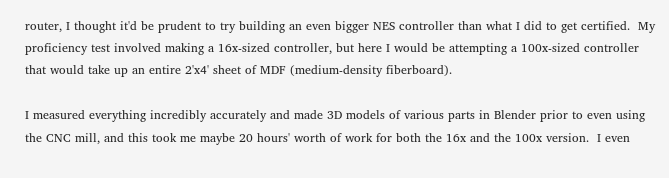router, I thought it'd be prudent to try building an even bigger NES controller than what I did to get certified.  My proficiency test involved making a 16x-sized controller, but here I would be attempting a 100x-sized controller that would take up an entire 2'x4' sheet of MDF (medium-density fiberboard).

I measured everything incredibly accurately and made 3D models of various parts in Blender prior to even using the CNC mill, and this took me maybe 20 hours' worth of work for both the 16x and the 100x version.  I even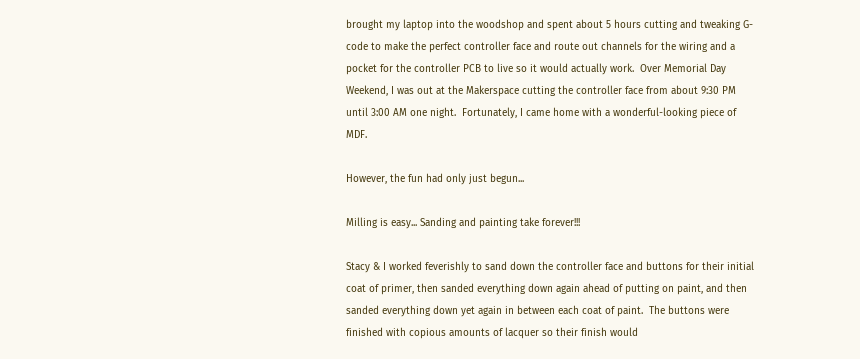brought my laptop into the woodshop and spent about 5 hours cutting and tweaking G-code to make the perfect controller face and route out channels for the wiring and a pocket for the controller PCB to live so it would actually work.  Over Memorial Day Weekend, I was out at the Makerspace cutting the controller face from about 9:30 PM until 3:00 AM one night.  Fortunately, I came home with a wonderful-looking piece of MDF.

However, the fun had only just begun...

Milling is easy... Sanding and painting take forever!!!

Stacy & I worked feverishly to sand down the controller face and buttons for their initial coat of primer, then sanded everything down again ahead of putting on paint, and then sanded everything down yet again in between each coat of paint.  The buttons were finished with copious amounts of lacquer so their finish would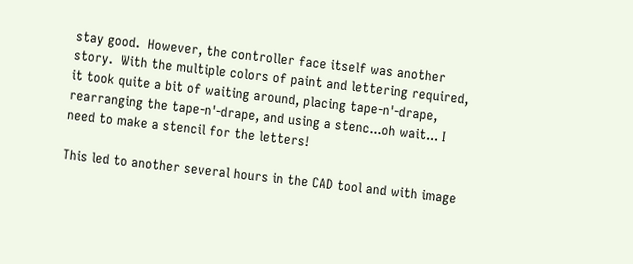stay good.  However, the controller face itself was another story.  With the multiple colors of paint and lettering required, it took quite a bit of waiting around, placing tape-n'-drape, rearranging the tape-n'-drape, and using a stenc...oh wait... I need to make a stencil for the letters!

This led to another several hours in the CAD tool and with image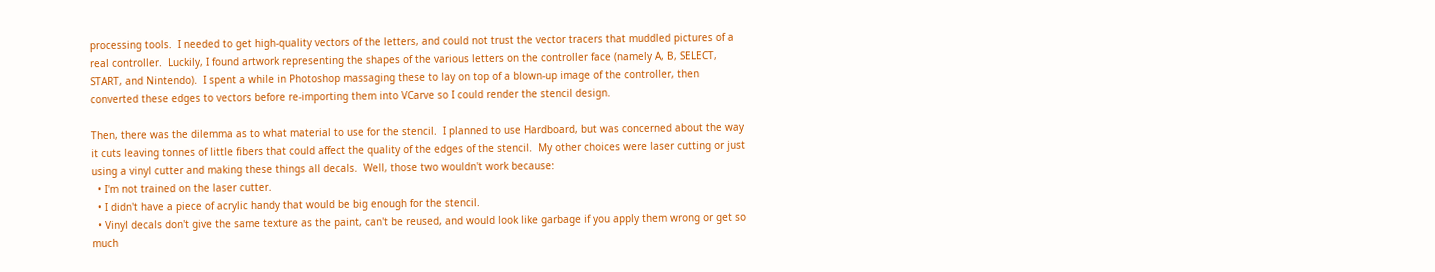processing tools.  I needed to get high-quality vectors of the letters, and could not trust the vector tracers that muddled pictures of a real controller.  Luckily, I found artwork representing the shapes of the various letters on the controller face (namely A, B, SELECT, START, and Nintendo).  I spent a while in Photoshop massaging these to lay on top of a blown-up image of the controller, then converted these edges to vectors before re-importing them into VCarve so I could render the stencil design.

Then, there was the dilemma as to what material to use for the stencil.  I planned to use Hardboard, but was concerned about the way it cuts leaving tonnes of little fibers that could affect the quality of the edges of the stencil.  My other choices were laser cutting or just using a vinyl cutter and making these things all decals.  Well, those two wouldn't work because:
  • I'm not trained on the laser cutter.
  • I didn't have a piece of acrylic handy that would be big enough for the stencil.
  • Vinyl decals don't give the same texture as the paint, can't be reused, and would look like garbage if you apply them wrong or get so much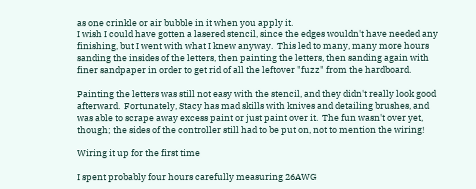as one crinkle or air bubble in it when you apply it.
I wish I could have gotten a lasered stencil, since the edges wouldn't have needed any finishing, but I went with what I knew anyway.  This led to many, many more hours sanding the insides of the letters, then painting the letters, then sanding again with finer sandpaper in order to get rid of all the leftover "fuzz" from the hardboard.

Painting the letters was still not easy with the stencil, and they didn't really look good afterward.  Fortunately, Stacy has mad skills with knives and detailing brushes, and was able to scrape away excess paint or just paint over it.  The fun wasn't over yet, though; the sides of the controller still had to be put on, not to mention the wiring!

Wiring it up for the first time

I spent probably four hours carefully measuring 26AWG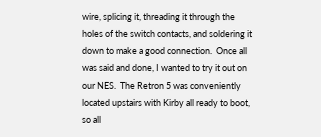wire, splicing it, threading it through the holes of the switch contacts, and soldering it down to make a good connection.  Once all was said and done, I wanted to try it out on our NES.  The Retron 5 was conveniently located upstairs with Kirby all ready to boot, so all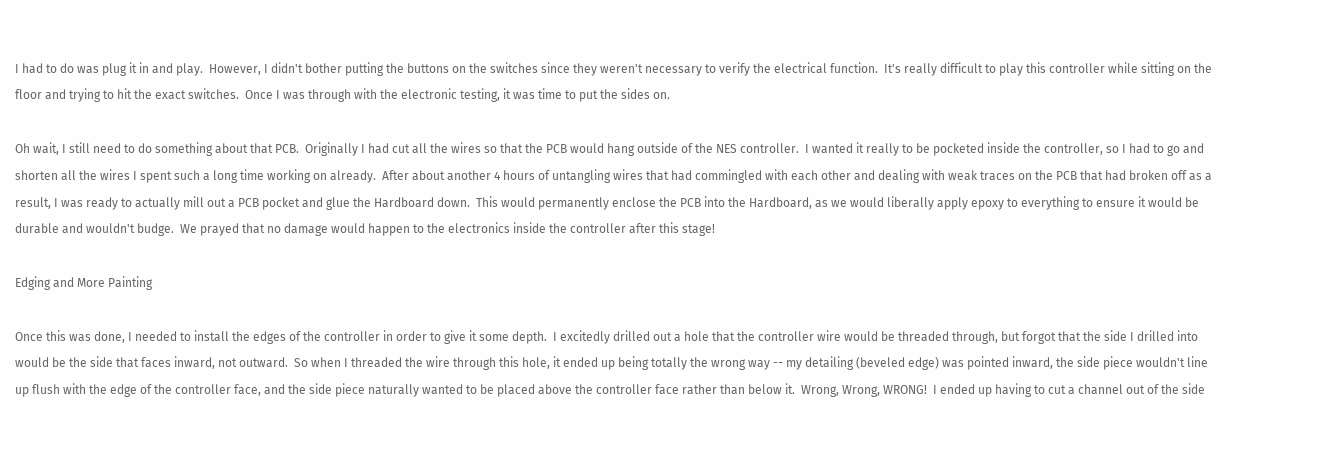I had to do was plug it in and play.  However, I didn't bother putting the buttons on the switches since they weren't necessary to verify the electrical function.  It's really difficult to play this controller while sitting on the floor and trying to hit the exact switches.  Once I was through with the electronic testing, it was time to put the sides on.

Oh wait, I still need to do something about that PCB.  Originally I had cut all the wires so that the PCB would hang outside of the NES controller.  I wanted it really to be pocketed inside the controller, so I had to go and shorten all the wires I spent such a long time working on already.  After about another 4 hours of untangling wires that had commingled with each other and dealing with weak traces on the PCB that had broken off as a result, I was ready to actually mill out a PCB pocket and glue the Hardboard down.  This would permanently enclose the PCB into the Hardboard, as we would liberally apply epoxy to everything to ensure it would be durable and wouldn't budge.  We prayed that no damage would happen to the electronics inside the controller after this stage!

Edging and More Painting

Once this was done, I needed to install the edges of the controller in order to give it some depth.  I excitedly drilled out a hole that the controller wire would be threaded through, but forgot that the side I drilled into would be the side that faces inward, not outward.  So when I threaded the wire through this hole, it ended up being totally the wrong way -- my detailing (beveled edge) was pointed inward, the side piece wouldn't line up flush with the edge of the controller face, and the side piece naturally wanted to be placed above the controller face rather than below it.  Wrong, Wrong, WRONG!  I ended up having to cut a channel out of the side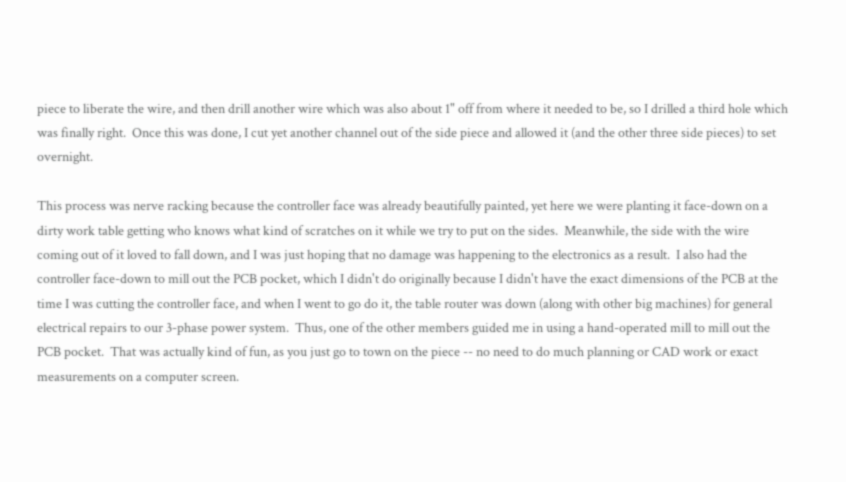piece to liberate the wire, and then drill another wire which was also about 1" off from where it needed to be, so I drilled a third hole which was finally right.  Once this was done, I cut yet another channel out of the side piece and allowed it (and the other three side pieces) to set overnight.

This process was nerve racking because the controller face was already beautifully painted, yet here we were planting it face-down on a dirty work table getting who knows what kind of scratches on it while we try to put on the sides.  Meanwhile, the side with the wire coming out of it loved to fall down, and I was just hoping that no damage was happening to the electronics as a result.  I also had the controller face-down to mill out the PCB pocket, which I didn't do originally because I didn't have the exact dimensions of the PCB at the time I was cutting the controller face, and when I went to go do it, the table router was down (along with other big machines) for general electrical repairs to our 3-phase power system.  Thus, one of the other members guided me in using a hand-operated mill to mill out the PCB pocket.  That was actually kind of fun, as you just go to town on the piece -- no need to do much planning or CAD work or exact measurements on a computer screen.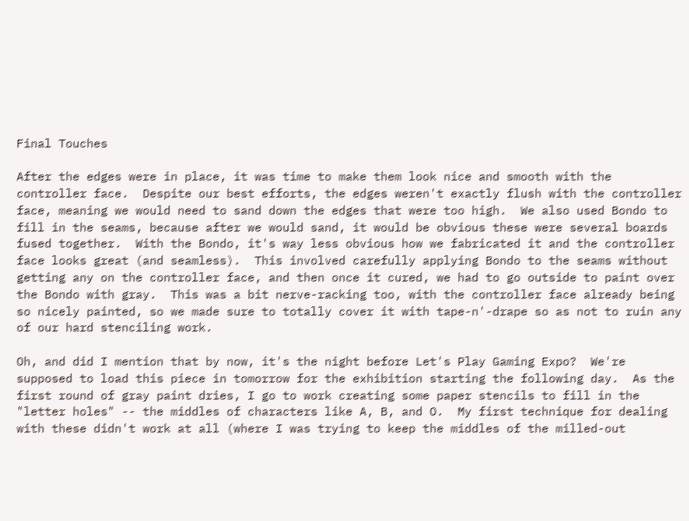Final Touches

After the edges were in place, it was time to make them look nice and smooth with the controller face.  Despite our best efforts, the edges weren't exactly flush with the controller face, meaning we would need to sand down the edges that were too high.  We also used Bondo to fill in the seams, because after we would sand, it would be obvious these were several boards fused together.  With the Bondo, it's way less obvious how we fabricated it and the controller face looks great (and seamless).  This involved carefully applying Bondo to the seams without getting any on the controller face, and then once it cured, we had to go outside to paint over the Bondo with gray.  This was a bit nerve-racking too, with the controller face already being so nicely painted, so we made sure to totally cover it with tape-n'-drape so as not to ruin any of our hard stenciling work.

Oh, and did I mention that by now, it's the night before Let's Play Gaming Expo?  We're supposed to load this piece in tomorrow for the exhibition starting the following day.  As the first round of gray paint dries, I go to work creating some paper stencils to fill in the "letter holes" -- the middles of characters like A, B, and O.  My first technique for dealing with these didn't work at all (where I was trying to keep the middles of the milled-out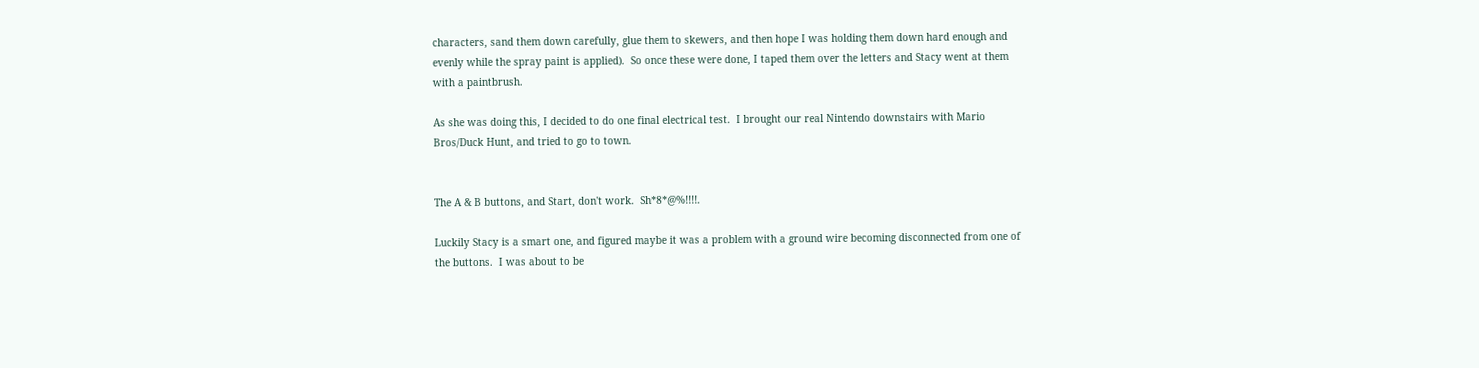characters, sand them down carefully, glue them to skewers, and then hope I was holding them down hard enough and evenly while the spray paint is applied).  So once these were done, I taped them over the letters and Stacy went at them with a paintbrush.

As she was doing this, I decided to do one final electrical test.  I brought our real Nintendo downstairs with Mario Bros/Duck Hunt, and tried to go to town.


The A & B buttons, and Start, don't work.  Sh*8*@%!!!!.

Luckily Stacy is a smart one, and figured maybe it was a problem with a ground wire becoming disconnected from one of the buttons.  I was about to be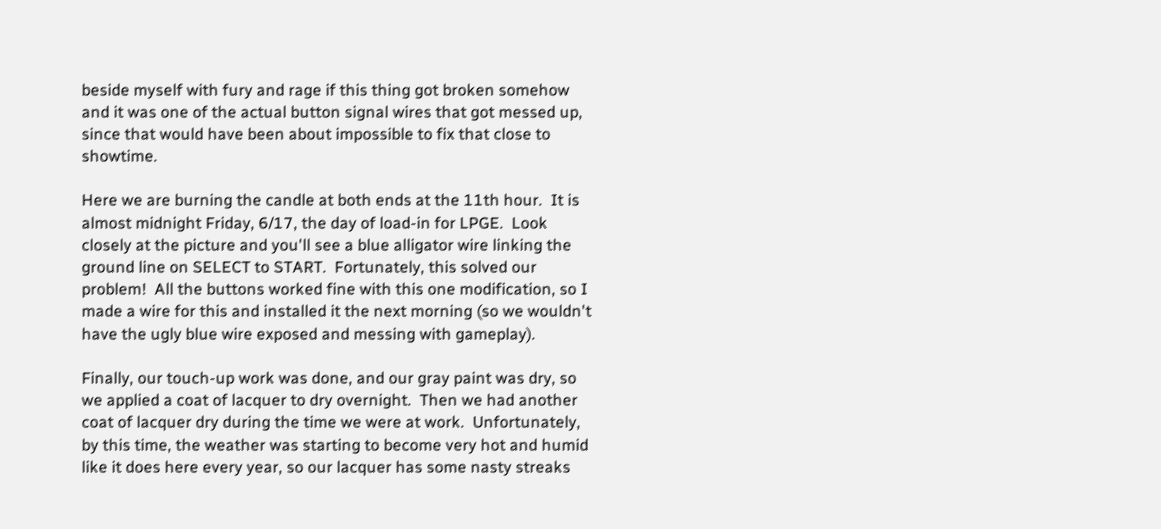beside myself with fury and rage if this thing got broken somehow and it was one of the actual button signal wires that got messed up, since that would have been about impossible to fix that close to showtime.

Here we are burning the candle at both ends at the 11th hour.  It is almost midnight Friday, 6/17, the day of load-in for LPGE.  Look closely at the picture and you'll see a blue alligator wire linking the ground line on SELECT to START.  Fortunately, this solved our problem!  All the buttons worked fine with this one modification, so I made a wire for this and installed it the next morning (so we wouldn't have the ugly blue wire exposed and messing with gameplay).

Finally, our touch-up work was done, and our gray paint was dry, so we applied a coat of lacquer to dry overnight.  Then we had another coat of lacquer dry during the time we were at work.  Unfortunately, by this time, the weather was starting to become very hot and humid like it does here every year, so our lacquer has some nasty streaks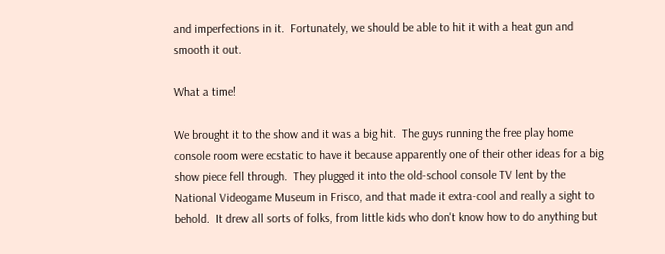and imperfections in it.  Fortunately, we should be able to hit it with a heat gun and smooth it out.

What a time!

We brought it to the show and it was a big hit.  The guys running the free play home console room were ecstatic to have it because apparently one of their other ideas for a big show piece fell through.  They plugged it into the old-school console TV lent by the National Videogame Museum in Frisco, and that made it extra-cool and really a sight to behold.  It drew all sorts of folks, from little kids who don't know how to do anything but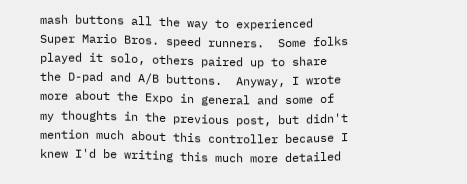mash buttons all the way to experienced Super Mario Bros. speed runners.  Some folks played it solo, others paired up to share the D-pad and A/B buttons.  Anyway, I wrote more about the Expo in general and some of my thoughts in the previous post, but didn't mention much about this controller because I knew I'd be writing this much more detailed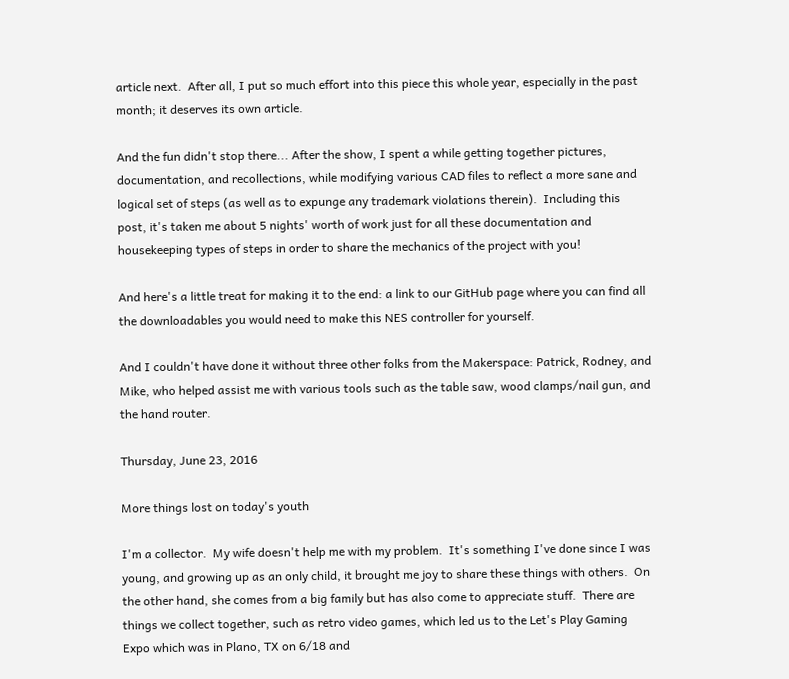article next.  After all, I put so much effort into this piece this whole year, especially in the past month; it deserves its own article.

And the fun didn't stop there... After the show, I spent a while getting together pictures, documentation, and recollections, while modifying various CAD files to reflect a more sane and logical set of steps (as well as to expunge any trademark violations therein).  Including this post, it's taken me about 5 nights' worth of work just for all these documentation and housekeeping types of steps in order to share the mechanics of the project with you!

And here's a little treat for making it to the end: a link to our GitHub page where you can find all the downloadables you would need to make this NES controller for yourself.

And I couldn't have done it without three other folks from the Makerspace: Patrick, Rodney, and Mike, who helped assist me with various tools such as the table saw, wood clamps/nail gun, and the hand router.

Thursday, June 23, 2016

More things lost on today's youth

I'm a collector.  My wife doesn't help me with my problem.  It's something I've done since I was young, and growing up as an only child, it brought me joy to share these things with others.  On the other hand, she comes from a big family but has also come to appreciate stuff.  There are things we collect together, such as retro video games, which led us to the Let's Play Gaming Expo which was in Plano, TX on 6/18 and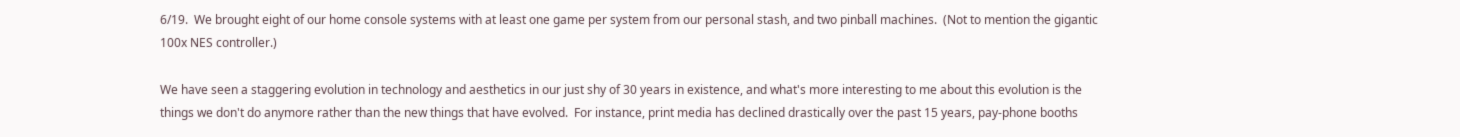6/19.  We brought eight of our home console systems with at least one game per system from our personal stash, and two pinball machines.  (Not to mention the gigantic 100x NES controller.)

We have seen a staggering evolution in technology and aesthetics in our just shy of 30 years in existence, and what's more interesting to me about this evolution is the things we don't do anymore rather than the new things that have evolved.  For instance, print media has declined drastically over the past 15 years, pay-phone booths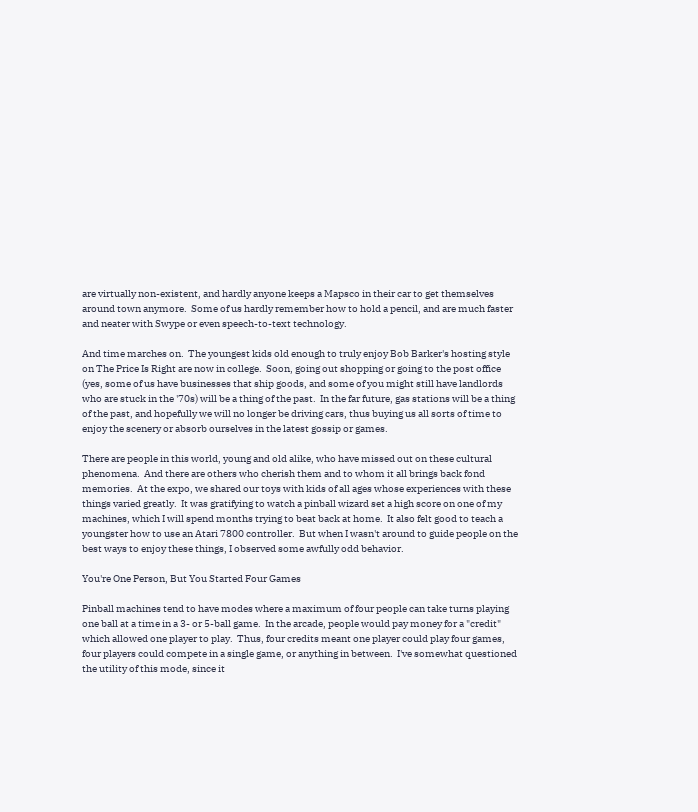are virtually non-existent, and hardly anyone keeps a Mapsco in their car to get themselves around town anymore.  Some of us hardly remember how to hold a pencil, and are much faster and neater with Swype or even speech-to-text technology.

And time marches on.  The youngest kids old enough to truly enjoy Bob Barker's hosting style on The Price Is Right are now in college.  Soon, going out shopping or going to the post office (yes, some of us have businesses that ship goods, and some of you might still have landlords who are stuck in the '70s) will be a thing of the past.  In the far future, gas stations will be a thing of the past, and hopefully we will no longer be driving cars, thus buying us all sorts of time to enjoy the scenery or absorb ourselves in the latest gossip or games.

There are people in this world, young and old alike, who have missed out on these cultural phenomena.  And there are others who cherish them and to whom it all brings back fond memories.  At the expo, we shared our toys with kids of all ages whose experiences with these things varied greatly.  It was gratifying to watch a pinball wizard set a high score on one of my machines, which I will spend months trying to beat back at home.  It also felt good to teach a youngster how to use an Atari 7800 controller.  But when I wasn't around to guide people on the best ways to enjoy these things, I observed some awfully odd behavior.

You're One Person, But You Started Four Games

Pinball machines tend to have modes where a maximum of four people can take turns playing one ball at a time in a 3- or 5-ball game.  In the arcade, people would pay money for a "credit" which allowed one player to play.  Thus, four credits meant one player could play four games, four players could compete in a single game, or anything in between.  I've somewhat questioned the utility of this mode, since it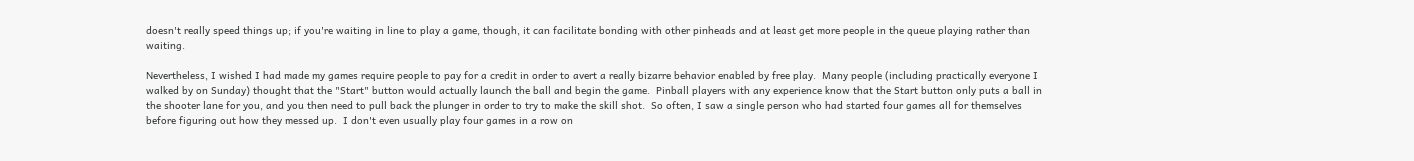doesn't really speed things up; if you're waiting in line to play a game, though, it can facilitate bonding with other pinheads and at least get more people in the queue playing rather than waiting.

Nevertheless, I wished I had made my games require people to pay for a credit in order to avert a really bizarre behavior enabled by free play.  Many people (including practically everyone I walked by on Sunday) thought that the "Start" button would actually launch the ball and begin the game.  Pinball players with any experience know that the Start button only puts a ball in the shooter lane for you, and you then need to pull back the plunger in order to try to make the skill shot.  So often, I saw a single person who had started four games all for themselves before figuring out how they messed up.  I don't even usually play four games in a row on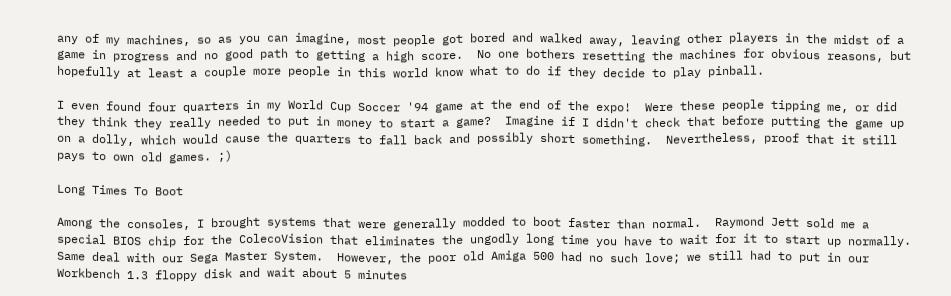any of my machines, so as you can imagine, most people got bored and walked away, leaving other players in the midst of a game in progress and no good path to getting a high score.  No one bothers resetting the machines for obvious reasons, but hopefully at least a couple more people in this world know what to do if they decide to play pinball.

I even found four quarters in my World Cup Soccer '94 game at the end of the expo!  Were these people tipping me, or did they think they really needed to put in money to start a game?  Imagine if I didn't check that before putting the game up on a dolly, which would cause the quarters to fall back and possibly short something.  Nevertheless, proof that it still pays to own old games. ;)

Long Times To Boot

Among the consoles, I brought systems that were generally modded to boot faster than normal.  Raymond Jett sold me a special BIOS chip for the ColecoVision that eliminates the ungodly long time you have to wait for it to start up normally.  Same deal with our Sega Master System.  However, the poor old Amiga 500 had no such love; we still had to put in our Workbench 1.3 floppy disk and wait about 5 minutes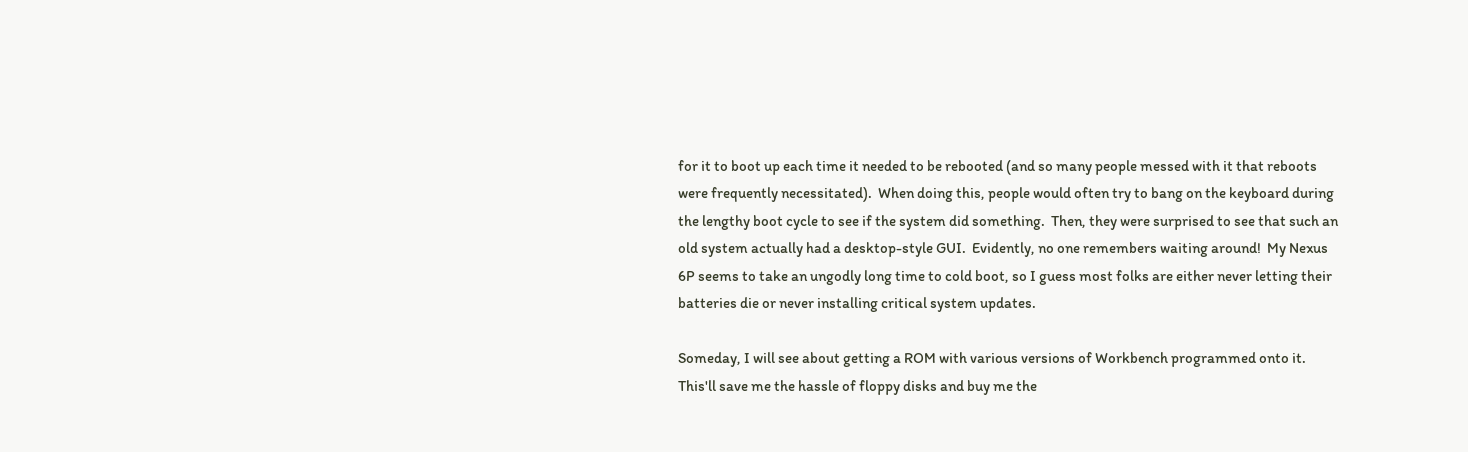for it to boot up each time it needed to be rebooted (and so many people messed with it that reboots were frequently necessitated).  When doing this, people would often try to bang on the keyboard during the lengthy boot cycle to see if the system did something.  Then, they were surprised to see that such an old system actually had a desktop-style GUI.  Evidently, no one remembers waiting around!  My Nexus 6P seems to take an ungodly long time to cold boot, so I guess most folks are either never letting their batteries die or never installing critical system updates.

Someday, I will see about getting a ROM with various versions of Workbench programmed onto it.  This'll save me the hassle of floppy disks and buy me the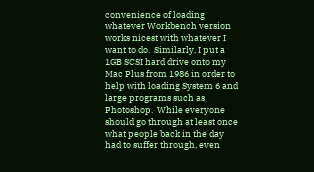convenience of loading whatever Workbench version works nicest with whatever I want to do.  Similarly, I put a 1GB SCSI hard drive onto my Mac Plus from 1986 in order to help with loading System 6 and large programs such as Photoshop.  While everyone should go through at least once what people back in the day had to suffer through, even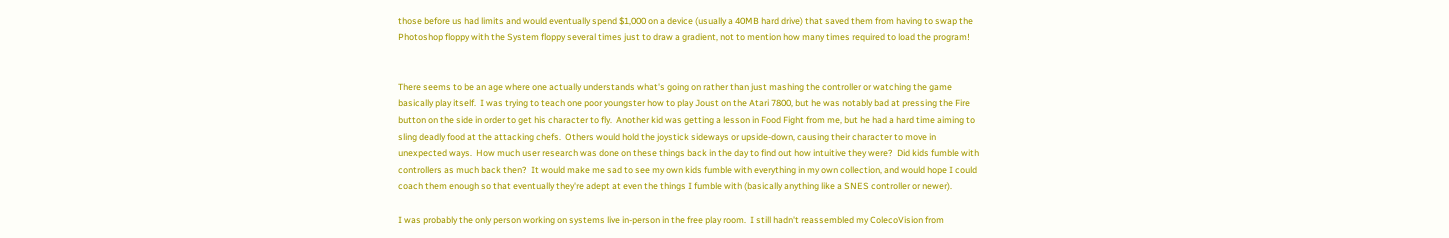those before us had limits and would eventually spend $1,000 on a device (usually a 40MB hard drive) that saved them from having to swap the Photoshop floppy with the System floppy several times just to draw a gradient, not to mention how many times required to load the program!


There seems to be an age where one actually understands what's going on rather than just mashing the controller or watching the game basically play itself.  I was trying to teach one poor youngster how to play Joust on the Atari 7800, but he was notably bad at pressing the Fire button on the side in order to get his character to fly.  Another kid was getting a lesson in Food Fight from me, but he had a hard time aiming to sling deadly food at the attacking chefs.  Others would hold the joystick sideways or upside-down, causing their character to move in unexpected ways.  How much user research was done on these things back in the day to find out how intuitive they were?  Did kids fumble with controllers as much back then?  It would make me sad to see my own kids fumble with everything in my own collection, and would hope I could coach them enough so that eventually they're adept at even the things I fumble with (basically anything like a SNES controller or newer).

I was probably the only person working on systems live in-person in the free play room.  I still hadn't reassembled my ColecoVision from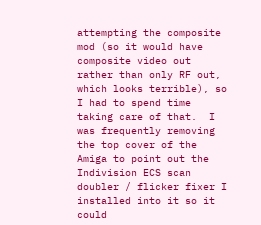attempting the composite mod (so it would have composite video out rather than only RF out, which looks terrible), so I had to spend time taking care of that.  I was frequently removing the top cover of the Amiga to point out the Indivision ECS scan doubler / flicker fixer I installed into it so it could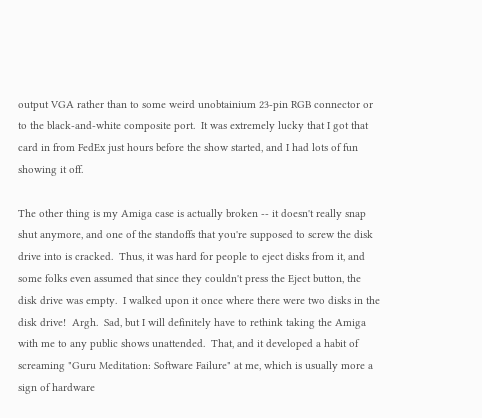output VGA rather than to some weird unobtainium 23-pin RGB connector or to the black-and-white composite port.  It was extremely lucky that I got that card in from FedEx just hours before the show started, and I had lots of fun showing it off.

The other thing is my Amiga case is actually broken -- it doesn't really snap shut anymore, and one of the standoffs that you're supposed to screw the disk drive into is cracked.  Thus, it was hard for people to eject disks from it, and some folks even assumed that since they couldn't press the Eject button, the disk drive was empty.  I walked upon it once where there were two disks in the disk drive!  Argh.  Sad, but I will definitely have to rethink taking the Amiga with me to any public shows unattended.  That, and it developed a habit of screaming "Guru Meditation: Software Failure" at me, which is usually more a sign of hardware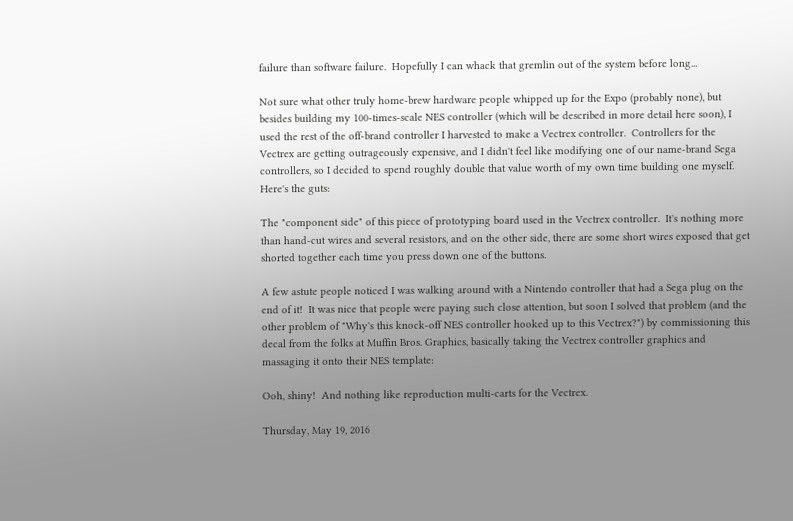failure than software failure.  Hopefully I can whack that gremlin out of the system before long...

Not sure what other truly home-brew hardware people whipped up for the Expo (probably none), but besides building my 100-times-scale NES controller (which will be described in more detail here soon), I used the rest of the off-brand controller I harvested to make a Vectrex controller.  Controllers for the Vectrex are getting outrageously expensive, and I didn't feel like modifying one of our name-brand Sega controllers, so I decided to spend roughly double that value worth of my own time building one myself. Here's the guts:

The "component side" of this piece of prototyping board used in the Vectrex controller.  It's nothing more than hand-cut wires and several resistors, and on the other side, there are some short wires exposed that get shorted together each time you press down one of the buttons.

A few astute people noticed I was walking around with a Nintendo controller that had a Sega plug on the end of it!  It was nice that people were paying such close attention, but soon I solved that problem (and the other problem of "Why's this knock-off NES controller hooked up to this Vectrex?") by commissioning this decal from the folks at Muffin Bros. Graphics, basically taking the Vectrex controller graphics and massaging it onto their NES template:

Ooh, shiny!  And nothing like reproduction multi-carts for the Vectrex.

Thursday, May 19, 2016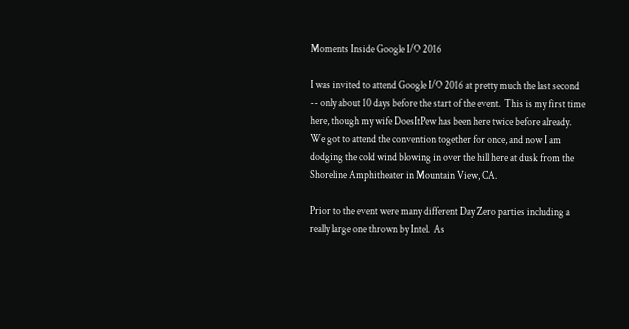Moments Inside Google I/O 2016

I was invited to attend Google I/O 2016 at pretty much the last second -- only about 10 days before the start of the event.  This is my first time here, though my wife DoesItPew has been here twice before already.  We got to attend the convention together for once, and now I am dodging the cold wind blowing in over the hill here at dusk from the Shoreline Amphitheater in Mountain View, CA.

Prior to the event were many different Day Zero parties including a really large one thrown by Intel.  As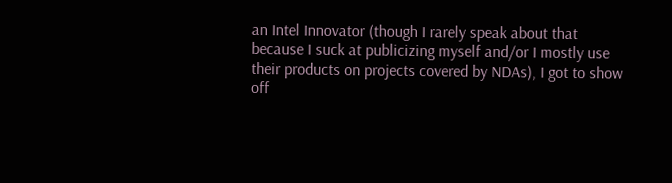an Intel Innovator (though I rarely speak about that because I suck at publicizing myself and/or I mostly use their products on projects covered by NDAs), I got to show off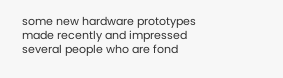some new hardware prototypes made recently and impressed several people who are fond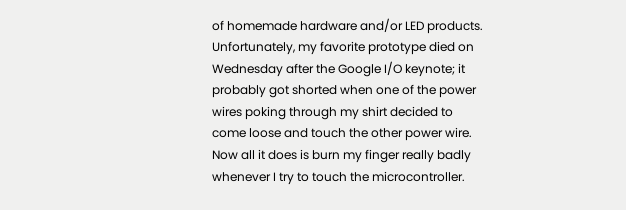of homemade hardware and/or LED products.  Unfortunately, my favorite prototype died on Wednesday after the Google I/O keynote; it probably got shorted when one of the power wires poking through my shirt decided to come loose and touch the other power wire.  Now all it does is burn my finger really badly whenever I try to touch the microcontroller.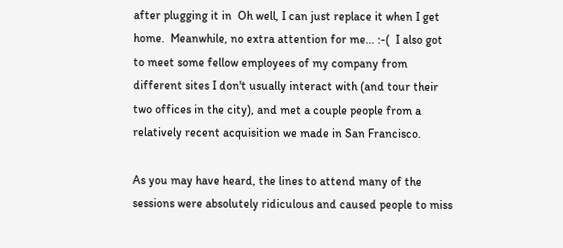after plugging it in  Oh well, I can just replace it when I get home.  Meanwhile, no extra attention for me... :-(  I also got to meet some fellow employees of my company from different sites I don't usually interact with (and tour their two offices in the city), and met a couple people from a relatively recent acquisition we made in San Francisco.

As you may have heard, the lines to attend many of the sessions were absolutely ridiculous and caused people to miss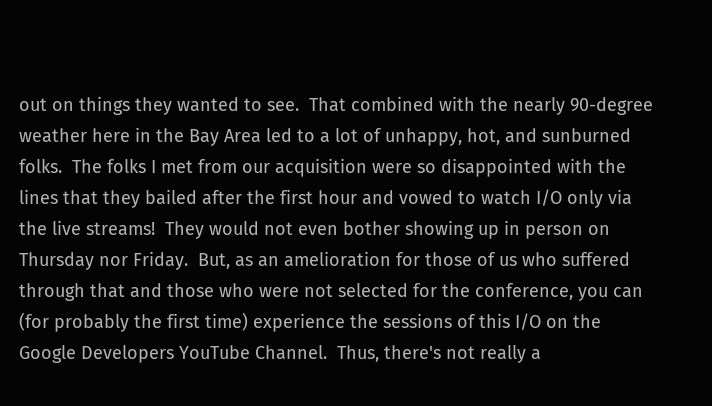out on things they wanted to see.  That combined with the nearly 90-degree weather here in the Bay Area led to a lot of unhappy, hot, and sunburned folks.  The folks I met from our acquisition were so disappointed with the lines that they bailed after the first hour and vowed to watch I/O only via the live streams!  They would not even bother showing up in person on Thursday nor Friday.  But, as an amelioration for those of us who suffered through that and those who were not selected for the conference, you can (for probably the first time) experience the sessions of this I/O on the Google Developers YouTube Channel.  Thus, there's not really a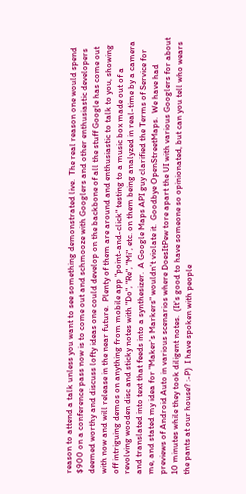reason to attend a talk unless you want to see something demonstrated live.  The real reason one would spend $900 on a conference pass now is to come out and schmooze with Googlers and other enthusiastic developers deemed worthy and discuss lofty ideas one could develop on the backbone of all the stuff Google has come out with now and will release in the near future.  Plenty of them are around and enthusiastic to talk to you, showing off intriguing demos on anything from mobile app "point-and-click" testing to a music box made out of a revolving wooden disc and sticky notes with "Do", "Re", "Mi", etc. on them being analyzed in real-time by a camera and translated into text that feeds into a synthesizer.  A Google Maps API guy clarified the Terms of Service for me, and stated my idea for "Maker's Markers" wouldn't violate it.  Goodbye OpenStreetMaps.  We have had previews of Android Auto in various scenarios where DoesItPew tore apart the UI with various Googlers for about 10 minutes while they took diligent notes.  (It's good to have someone so opinionated, but can you tell who wears the pants at our house? :-P)  I have spoken with people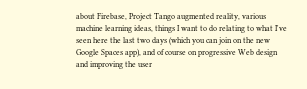about Firebase, Project Tango augmented reality, various machine learning ideas, things I want to do relating to what I've seen here the last two days (which you can join on the new Google Spaces app), and of course on progressive Web design and improving the user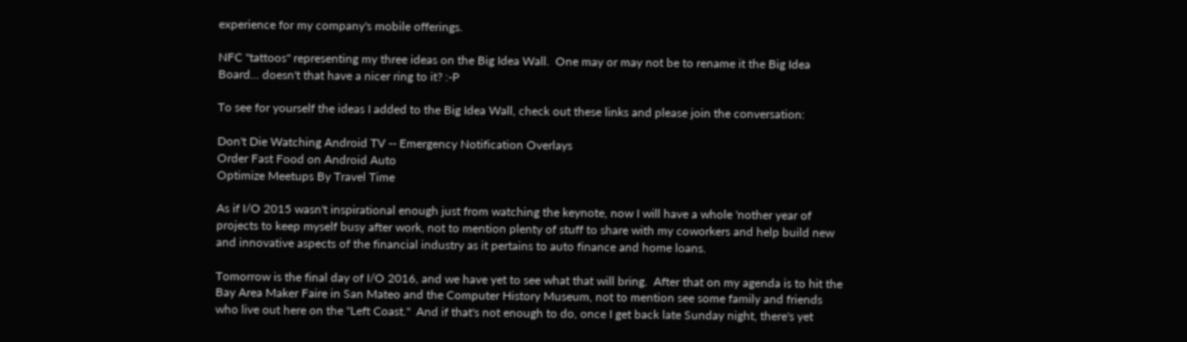experience for my company's mobile offerings.

NFC "tattoos" representing my three ideas on the Big Idea Wall.  One may or may not be to rename it the Big Idea Board... doesn't that have a nicer ring to it? :-P

To see for yourself the ideas I added to the Big Idea Wall, check out these links and please join the conversation:

Don't Die Watching Android TV -- Emergency Notification Overlays
Order Fast Food on Android Auto
Optimize Meetups By Travel Time

As if I/O 2015 wasn't inspirational enough just from watching the keynote, now I will have a whole 'nother year of projects to keep myself busy after work, not to mention plenty of stuff to share with my coworkers and help build new and innovative aspects of the financial industry as it pertains to auto finance and home loans.

Tomorrow is the final day of I/O 2016, and we have yet to see what that will bring.  After that on my agenda is to hit the Bay Area Maker Faire in San Mateo and the Computer History Museum, not to mention see some family and friends who live out here on the "Left Coast."  And if that's not enough to do, once I get back late Sunday night, there's yet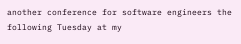another conference for software engineers the following Tuesday at my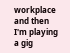workplace and then I'm playing a gig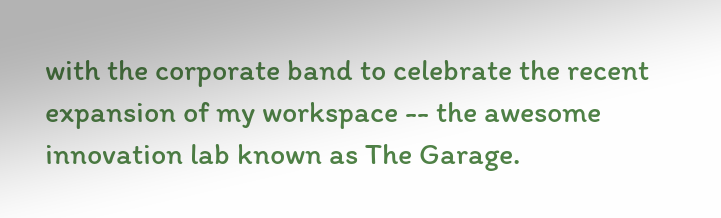with the corporate band to celebrate the recent expansion of my workspace -- the awesome innovation lab known as The Garage.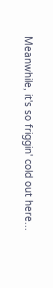Meanwhile, it's so friggin' cold out here...